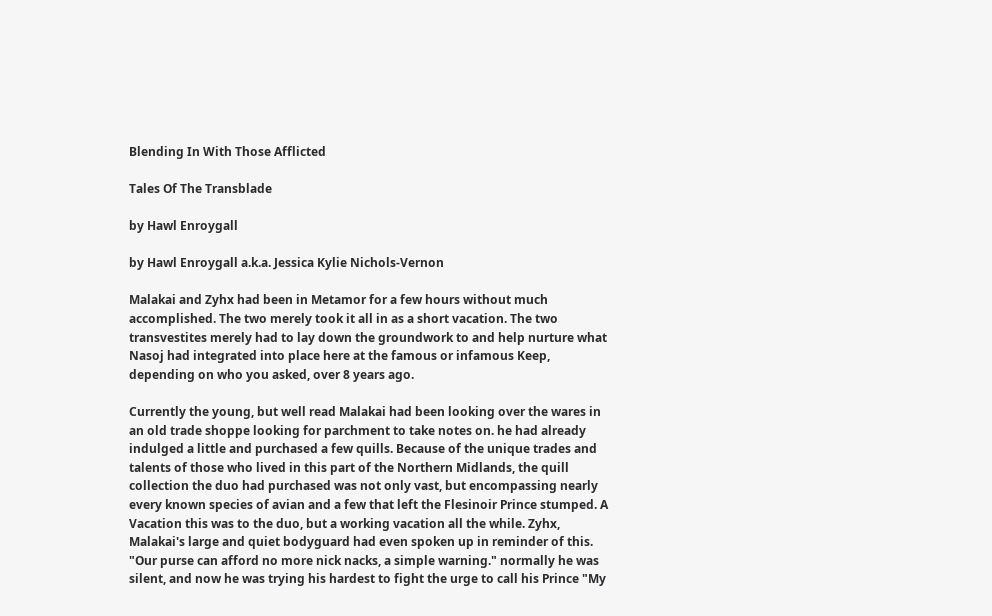Blending In With Those Afflicted

Tales Of The Transblade

by Hawl Enroygall

by Hawl Enroygall a.k.a. Jessica Kylie Nichols-Vernon

Malakai and Zyhx had been in Metamor for a few hours without much accomplished. The two merely took it all in as a short vacation. The two transvestites merely had to lay down the groundwork to and help nurture what Nasoj had integrated into place here at the famous or infamous Keep, depending on who you asked, over 8 years ago.

Currently the young, but well read Malakai had been looking over the wares in an old trade shoppe looking for parchment to take notes on. he had already indulged a little and purchased a few quills. Because of the unique trades and talents of those who lived in this part of the Northern Midlands, the quill collection the duo had purchased was not only vast, but encompassing nearly every known species of avian and a few that left the Flesinoir Prince stumped. A Vacation this was to the duo, but a working vacation all the while. Zyhx, Malakai's large and quiet bodyguard had even spoken up in reminder of this. "Our purse can afford no more nick nacks, a simple warning." normally he was silent, and now he was trying his hardest to fight the urge to call his Prince "My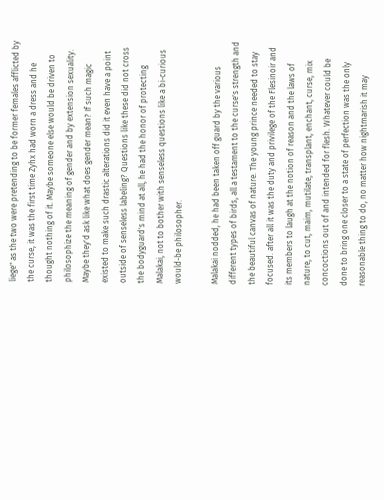liege" as the two were pretending to be former females afflicted by the curse, it was the first time Zyhx had worn a dress and he thought nothing of it. Maybe someone else would be driven to philosophize the meaning of gender and by extension sexuality. Maybe they'd ask like what does gender mean? If such magic existed to make such drastic alterations did it even have a point outside of senseless labeling? Questions like these did not cross the bodyguard's mind at all, he had the honor of protecting Malakai, not to bother with senseless questions like a bi-curious would-be philosopher.

Malakai nodded, he had been taken off guard by the various different types of birds, all a testament to the curse's strength and the beautiful canvas of nature. The young prince needed to stay focused. after all it was the duty and privilege of the Flesinoir and its members to laugh at the notion of reason and the laws of nature, to cut, maim, mutilate, transplant, enchant, curse, mix concoctions out of and intended for flesh. Whatever could be done to bring one closer to a state of perfection was the only reasonable thing to do, no matter how nightmarish it may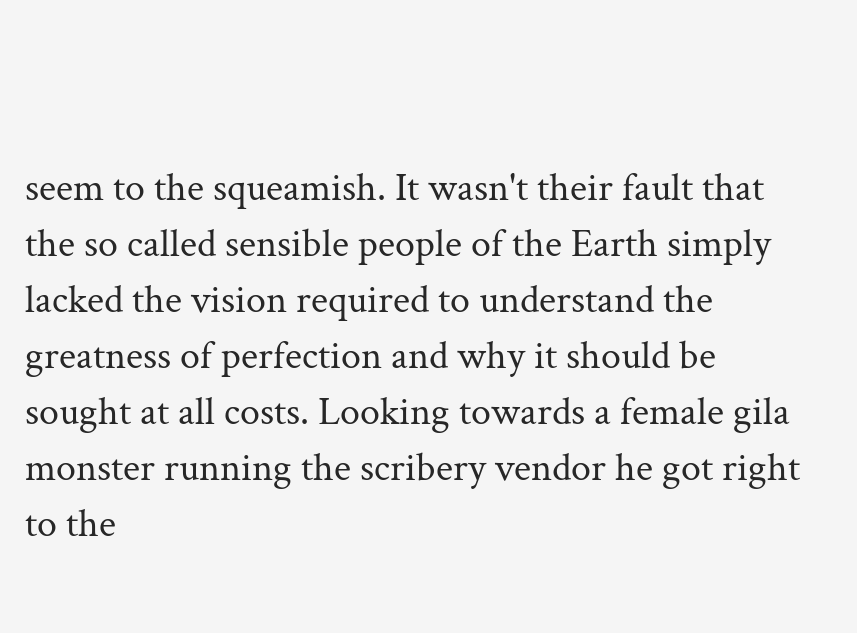seem to the squeamish. It wasn't their fault that the so called sensible people of the Earth simply lacked the vision required to understand the greatness of perfection and why it should be sought at all costs. Looking towards a female gila monster running the scribery vendor he got right to the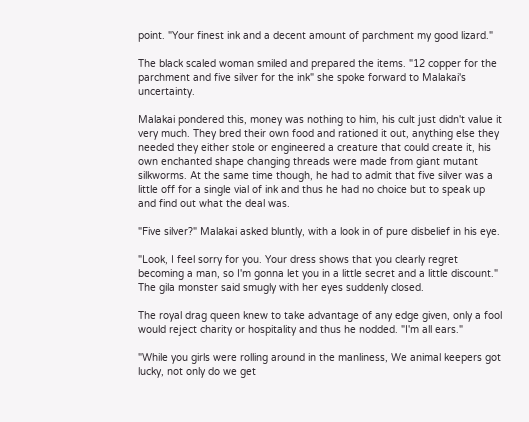point. "Your finest ink and a decent amount of parchment my good lizard."

The black scaled woman smiled and prepared the items. "12 copper for the parchment and five silver for the ink" she spoke forward to Malakai's uncertainty.

Malakai pondered this, money was nothing to him, his cult just didn't value it very much. They bred their own food and rationed it out, anything else they needed they either stole or engineered a creature that could create it, his own enchanted shape changing threads were made from giant mutant silkworms. At the same time though, he had to admit that five silver was a little off for a single vial of ink and thus he had no choice but to speak up and find out what the deal was.

"Five silver?" Malakai asked bluntly, with a look in of pure disbelief in his eye.

"Look, I feel sorry for you. Your dress shows that you clearly regret becoming a man, so I'm gonna let you in a little secret and a little discount." The gila monster said smugly with her eyes suddenly closed.

The royal drag queen knew to take advantage of any edge given, only a fool would reject charity or hospitality and thus he nodded. "I'm all ears."

"While you girls were rolling around in the manliness, We animal keepers got lucky, not only do we get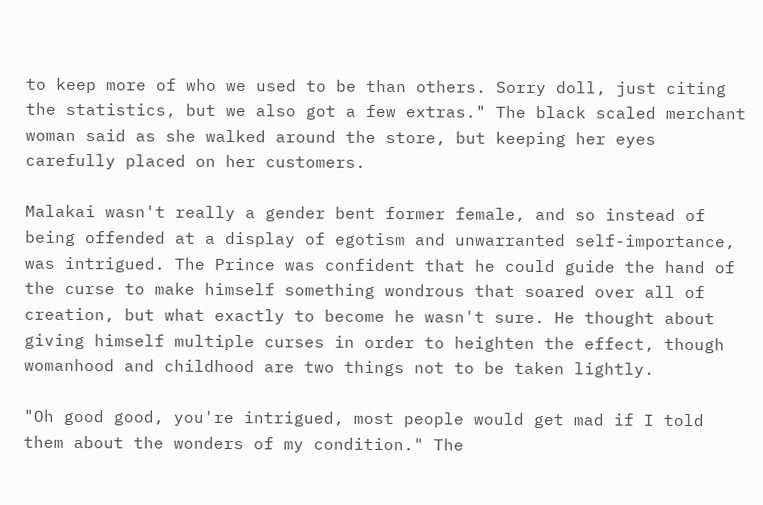to keep more of who we used to be than others. Sorry doll, just citing the statistics, but we also got a few extras." The black scaled merchant woman said as she walked around the store, but keeping her eyes carefully placed on her customers.

Malakai wasn't really a gender bent former female, and so instead of being offended at a display of egotism and unwarranted self-importance, was intrigued. The Prince was confident that he could guide the hand of the curse to make himself something wondrous that soared over all of creation, but what exactly to become he wasn't sure. He thought about giving himself multiple curses in order to heighten the effect, though womanhood and childhood are two things not to be taken lightly.

"Oh good good, you're intrigued, most people would get mad if I told them about the wonders of my condition." The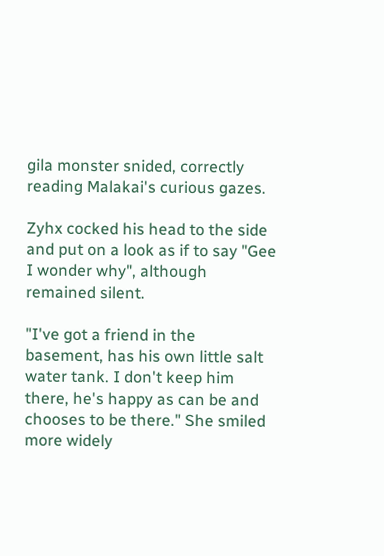gila monster snided, correctly reading Malakai's curious gazes.

Zyhx cocked his head to the side and put on a look as if to say "Gee I wonder why", although remained silent.

"I've got a friend in the basement, has his own little salt water tank. I don't keep him there, he's happy as can be and chooses to be there." She smiled more widely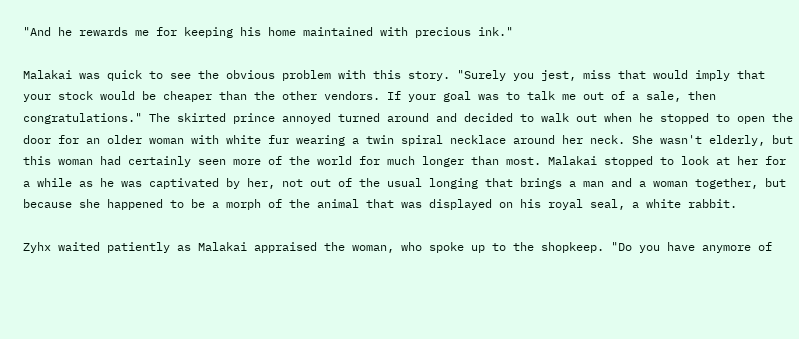"And he rewards me for keeping his home maintained with precious ink."

Malakai was quick to see the obvious problem with this story. "Surely you jest, miss that would imply that your stock would be cheaper than the other vendors. If your goal was to talk me out of a sale, then congratulations." The skirted prince annoyed turned around and decided to walk out when he stopped to open the door for an older woman with white fur wearing a twin spiral necklace around her neck. She wasn't elderly, but this woman had certainly seen more of the world for much longer than most. Malakai stopped to look at her for a while as he was captivated by her, not out of the usual longing that brings a man and a woman together, but because she happened to be a morph of the animal that was displayed on his royal seal, a white rabbit.

Zyhx waited patiently as Malakai appraised the woman, who spoke up to the shopkeep. "Do you have anymore of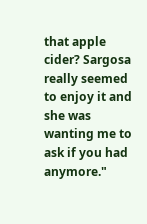that apple cider? Sargosa really seemed to enjoy it and she was wanting me to ask if you had anymore."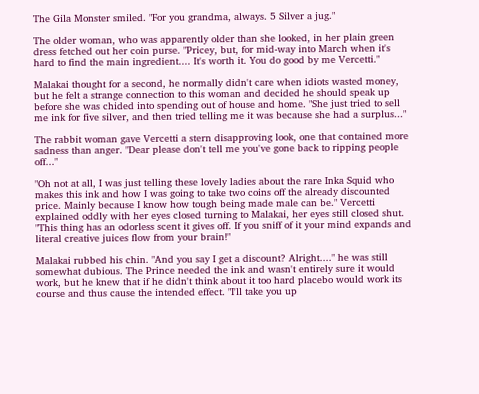The Gila Monster smiled. "For you grandma, always. 5 Silver a jug."

The older woman, who was apparently older than she looked, in her plain green dress fetched out her coin purse. "Pricey, but, for mid-way into March when it's hard to find the main ingredient.... It's worth it. You do good by me Vercetti."

Malakai thought for a second, he normally didn't care when idiots wasted money, but he felt a strange connection to this woman and decided he should speak up before she was chided into spending out of house and home. "She just tried to sell me ink for five silver, and then tried telling me it was because she had a surplus..."

The rabbit woman gave Vercetti a stern disapproving look, one that contained more sadness than anger. "Dear please don't tell me you've gone back to ripping people off..."

"Oh not at all, I was just telling these lovely ladies about the rare Inka Squid who makes this ink and how I was going to take two coins off the already discounted price. Mainly because I know how tough being made male can be." Vercetti explained oddly with her eyes closed turning to Malakai, her eyes still closed shut. "This thing has an odorless scent it gives off. If you sniff of it your mind expands and literal creative juices flow from your brain!"

Malakai rubbed his chin. "And you say I get a discount? Alright...." he was still somewhat dubious. The Prince needed the ink and wasn't entirely sure it would work, but he knew that if he didn't think about it too hard placebo would work its course and thus cause the intended effect. "I'll take you up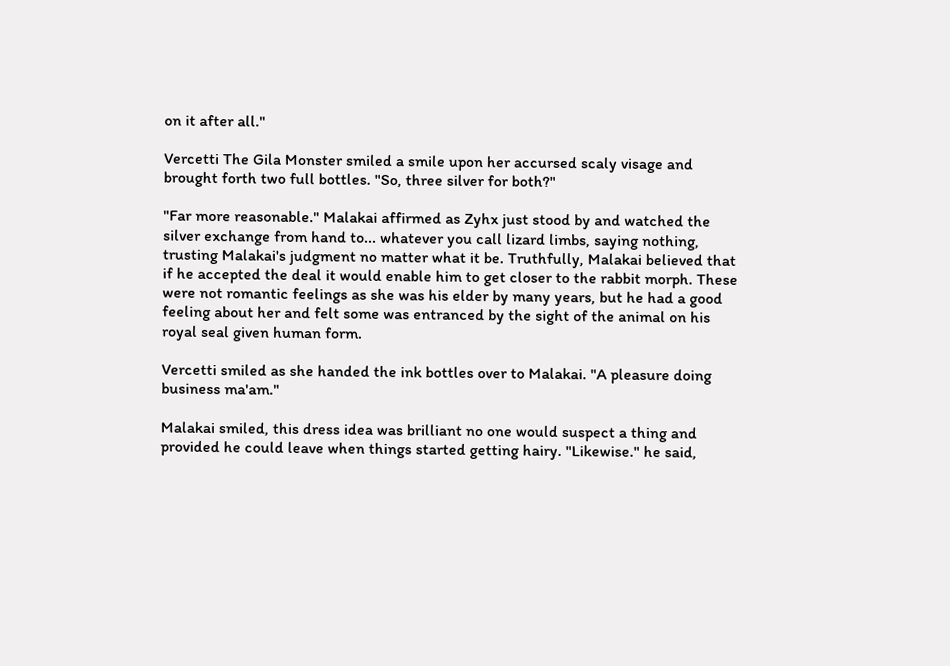on it after all."

Vercetti The Gila Monster smiled a smile upon her accursed scaly visage and brought forth two full bottles. "So, three silver for both?"

"Far more reasonable." Malakai affirmed as Zyhx just stood by and watched the silver exchange from hand to... whatever you call lizard limbs, saying nothing, trusting Malakai's judgment no matter what it be. Truthfully, Malakai believed that if he accepted the deal it would enable him to get closer to the rabbit morph. These were not romantic feelings as she was his elder by many years, but he had a good feeling about her and felt some was entranced by the sight of the animal on his royal seal given human form.

Vercetti smiled as she handed the ink bottles over to Malakai. "A pleasure doing business ma'am."

Malakai smiled, this dress idea was brilliant no one would suspect a thing and provided he could leave when things started getting hairy. "Likewise." he said,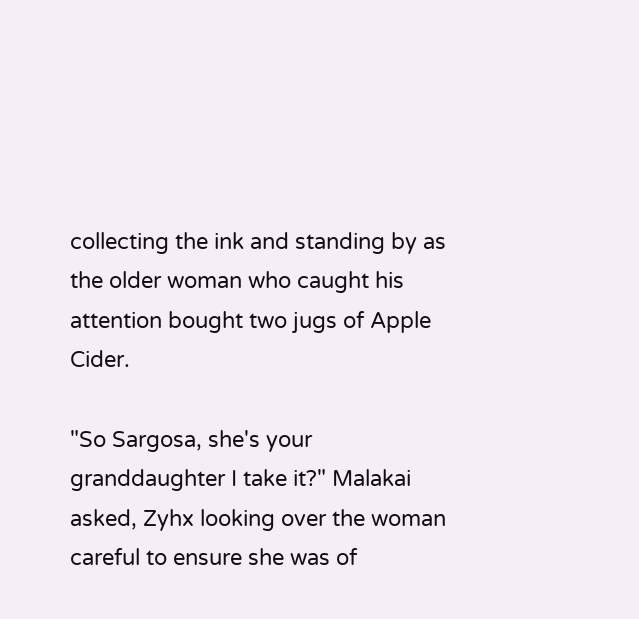collecting the ink and standing by as the older woman who caught his attention bought two jugs of Apple Cider.

"So Sargosa, she's your granddaughter I take it?" Malakai asked, Zyhx looking over the woman careful to ensure she was of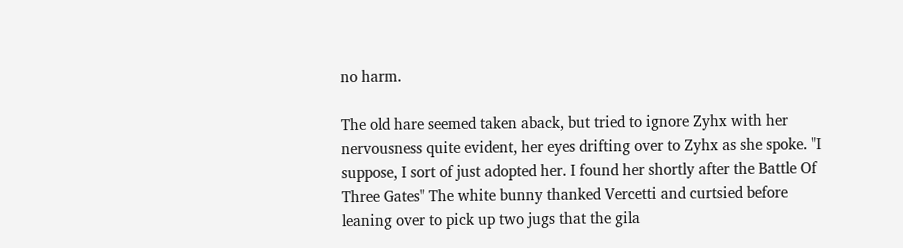no harm.

The old hare seemed taken aback, but tried to ignore Zyhx with her nervousness quite evident, her eyes drifting over to Zyhx as she spoke. "I suppose, I sort of just adopted her. I found her shortly after the Battle Of Three Gates" The white bunny thanked Vercetti and curtsied before leaning over to pick up two jugs that the gila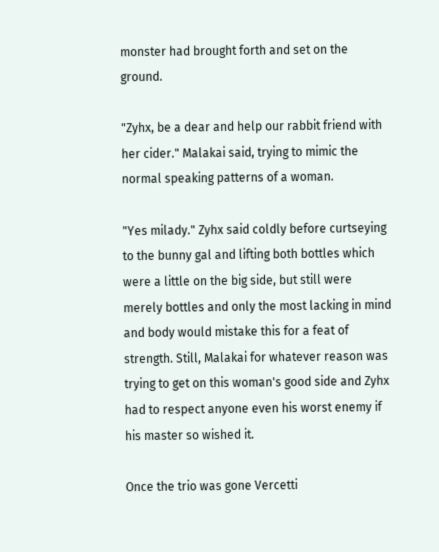monster had brought forth and set on the ground.

"Zyhx, be a dear and help our rabbit friend with her cider." Malakai said, trying to mimic the normal speaking patterns of a woman.

"Yes milady." Zyhx said coldly before curtseying to the bunny gal and lifting both bottles which were a little on the big side, but still were merely bottles and only the most lacking in mind and body would mistake this for a feat of strength. Still, Malakai for whatever reason was trying to get on this woman's good side and Zyhx had to respect anyone even his worst enemy if his master so wished it.

Once the trio was gone Vercetti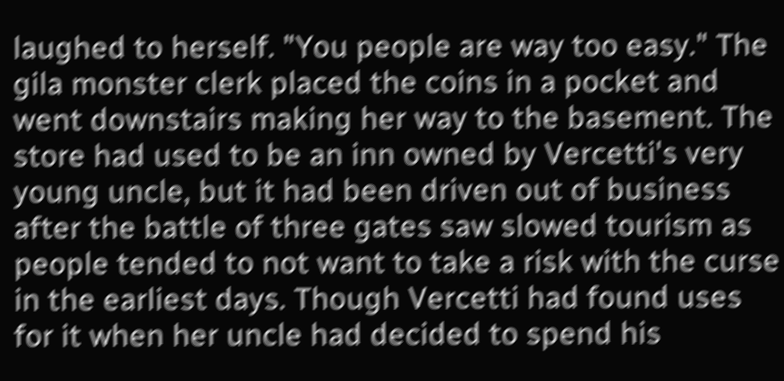laughed to herself. "You people are way too easy." The gila monster clerk placed the coins in a pocket and went downstairs making her way to the basement. The store had used to be an inn owned by Vercetti's very young uncle, but it had been driven out of business after the battle of three gates saw slowed tourism as people tended to not want to take a risk with the curse in the earliest days. Though Vercetti had found uses for it when her uncle had decided to spend his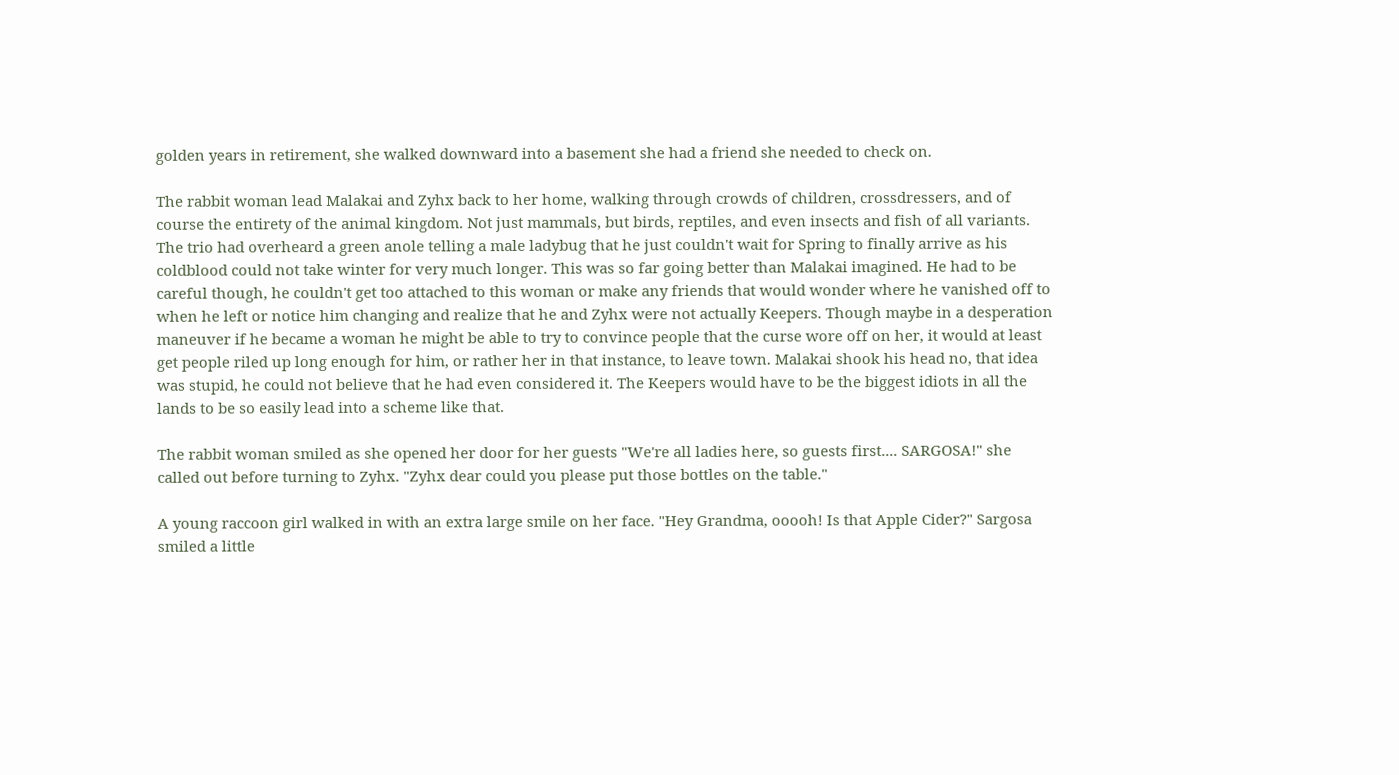golden years in retirement, she walked downward into a basement she had a friend she needed to check on.

The rabbit woman lead Malakai and Zyhx back to her home, walking through crowds of children, crossdressers, and of course the entirety of the animal kingdom. Not just mammals, but birds, reptiles, and even insects and fish of all variants. The trio had overheard a green anole telling a male ladybug that he just couldn't wait for Spring to finally arrive as his coldblood could not take winter for very much longer. This was so far going better than Malakai imagined. He had to be careful though, he couldn't get too attached to this woman or make any friends that would wonder where he vanished off to when he left or notice him changing and realize that he and Zyhx were not actually Keepers. Though maybe in a desperation maneuver if he became a woman he might be able to try to convince people that the curse wore off on her, it would at least get people riled up long enough for him, or rather her in that instance, to leave town. Malakai shook his head no, that idea was stupid, he could not believe that he had even considered it. The Keepers would have to be the biggest idiots in all the lands to be so easily lead into a scheme like that.

The rabbit woman smiled as she opened her door for her guests "We're all ladies here, so guests first.... SARGOSA!" she called out before turning to Zyhx. "Zyhx dear could you please put those bottles on the table."

A young raccoon girl walked in with an extra large smile on her face. "Hey Grandma, ooooh! Is that Apple Cider?" Sargosa smiled a little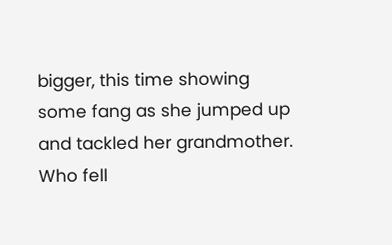bigger, this time showing some fang as she jumped up and tackled her grandmother. Who fell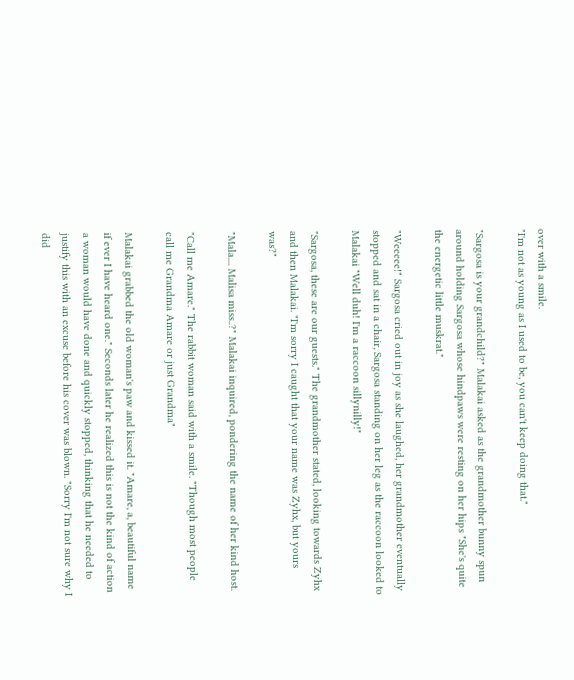over with a smile.
"I'm not as young as I used to be, you can't keep doing that."

"Sargosa is your grandchild?" Malakai asked as the grandmother bunny spun around holding Sargosa whose hindpaws were resting on her hips "She's quite the energetic little muskrat."

"Weeeee!" Sargosa cried out in joy as she laughed, her grandmother eventually stopped and sat in a chair, Sargosa standing on her leg as the raccoon looked to Malakai "Well duh! I'm a raccoon sillynilly!"

"Sargosa, these are our guests." The grandmother stated, looking towards Zyhx and then Malakai. "I'm sorry I caught that your name was Zyhx, but yours was?"

"Mala.... Malisa miss..?" Malakai inquired, pondering the name of her kind host.

"Call me Amare." The rabbit woman said with a smile. "Though most people call me Grandma Amare or just Grandma"

Malakai grabbed the old woman's paw and kissed it. "Amare, a, beautiful name if ever I have heard one." Seconds later he realized this is not the kind of action a woman would have done and quickly stopped, thinking that he needed to justify this with an excuse before his cover was blown. "Sorry I'm not sure why I did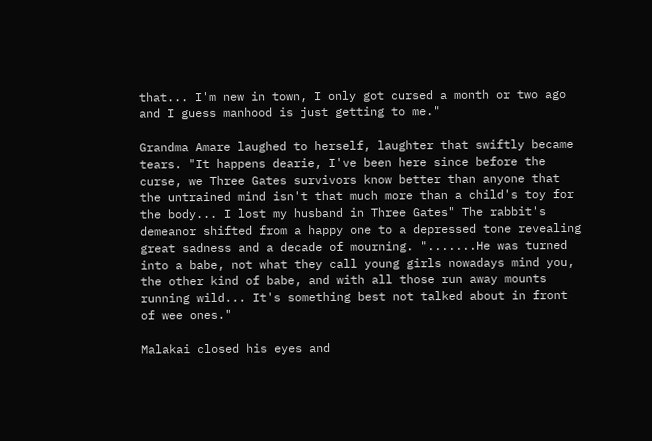that... I'm new in town, I only got cursed a month or two ago and I guess manhood is just getting to me."

Grandma Amare laughed to herself, laughter that swiftly became tears. "It happens dearie, I've been here since before the curse, we Three Gates survivors know better than anyone that the untrained mind isn't that much more than a child's toy for the body... I lost my husband in Three Gates" The rabbit's demeanor shifted from a happy one to a depressed tone revealing great sadness and a decade of mourning. ".......He was turned into a babe, not what they call young girls nowadays mind you, the other kind of babe, and with all those run away mounts running wild... It's something best not talked about in front of wee ones."

Malakai closed his eyes and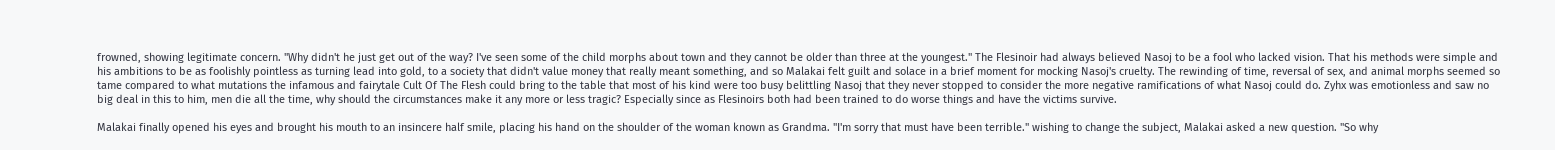frowned, showing legitimate concern. "Why didn't he just get out of the way? I've seen some of the child morphs about town and they cannot be older than three at the youngest." The Flesinoir had always believed Nasoj to be a fool who lacked vision. That his methods were simple and his ambitions to be as foolishly pointless as turning lead into gold, to a society that didn't value money that really meant something, and so Malakai felt guilt and solace in a brief moment for mocking Nasoj's cruelty. The rewinding of time, reversal of sex, and animal morphs seemed so tame compared to what mutations the infamous and fairytale Cult Of The Flesh could bring to the table that most of his kind were too busy belittling Nasoj that they never stopped to consider the more negative ramifications of what Nasoj could do. Zyhx was emotionless and saw no big deal in this to him, men die all the time, why should the circumstances make it any more or less tragic? Especially since as Flesinoirs both had been trained to do worse things and have the victims survive.

Malakai finally opened his eyes and brought his mouth to an insincere half smile, placing his hand on the shoulder of the woman known as Grandma. "I'm sorry that must have been terrible." wishing to change the subject, Malakai asked a new question. "So why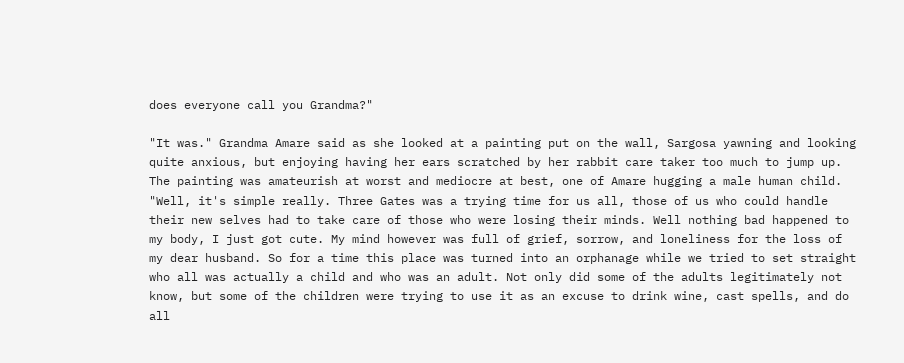does everyone call you Grandma?"

"It was." Grandma Amare said as she looked at a painting put on the wall, Sargosa yawning and looking quite anxious, but enjoying having her ears scratched by her rabbit care taker too much to jump up. The painting was amateurish at worst and mediocre at best, one of Amare hugging a male human child. "Well, it's simple really. Three Gates was a trying time for us all, those of us who could handle their new selves had to take care of those who were losing their minds. Well nothing bad happened to my body, I just got cute. My mind however was full of grief, sorrow, and loneliness for the loss of my dear husband. So for a time this place was turned into an orphanage while we tried to set straight who all was actually a child and who was an adult. Not only did some of the adults legitimately not know, but some of the children were trying to use it as an excuse to drink wine, cast spells, and do all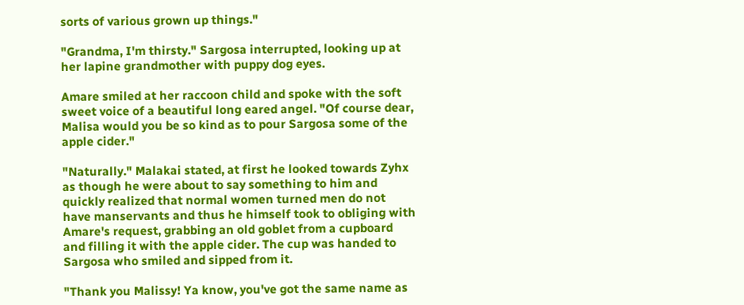sorts of various grown up things."

"Grandma, I'm thirsty." Sargosa interrupted, looking up at her lapine grandmother with puppy dog eyes.

Amare smiled at her raccoon child and spoke with the soft sweet voice of a beautiful long eared angel. "Of course dear, Malisa would you be so kind as to pour Sargosa some of the apple cider."

"Naturally." Malakai stated, at first he looked towards Zyhx as though he were about to say something to him and quickly realized that normal women turned men do not have manservants and thus he himself took to obliging with Amare's request, grabbing an old goblet from a cupboard and filling it with the apple cider. The cup was handed to Sargosa who smiled and sipped from it.

"Thank you Malissy! Ya know, you've got the same name as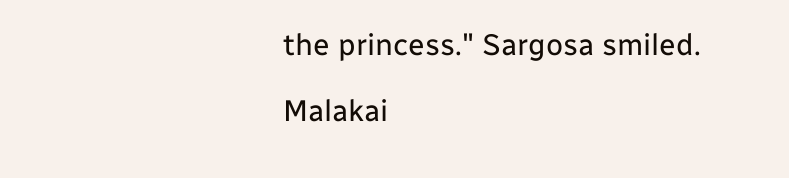the princess." Sargosa smiled.

Malakai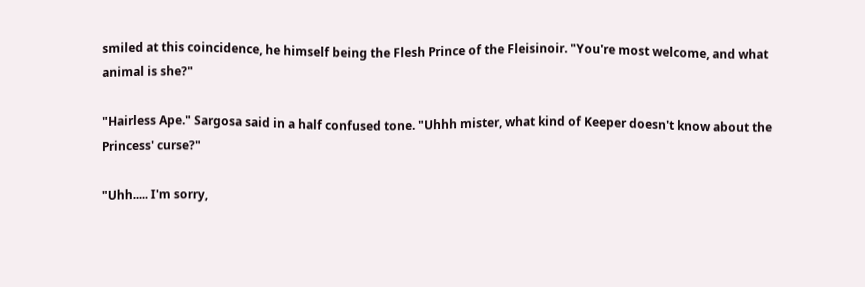smiled at this coincidence, he himself being the Flesh Prince of the Fleisinoir. "You're most welcome, and what animal is she?"

"Hairless Ape." Sargosa said in a half confused tone. "Uhhh mister, what kind of Keeper doesn't know about the Princess' curse?"

"Uhh..... I'm sorry,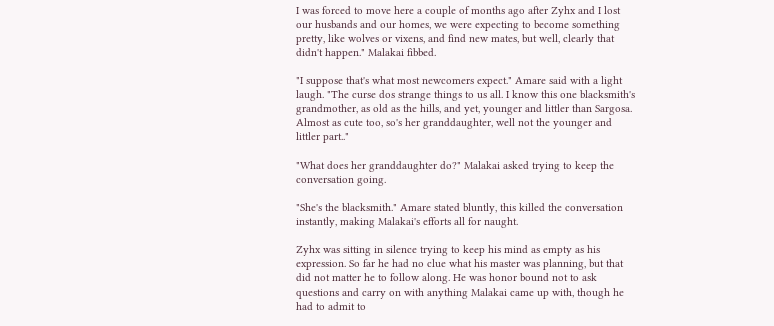I was forced to move here a couple of months ago after Zyhx and I lost our husbands and our homes, we were expecting to become something pretty, like wolves or vixens, and find new mates, but well, clearly that didn't happen." Malakai fibbed.

"I suppose that's what most newcomers expect." Amare said with a light laugh. "The curse dos strange things to us all. I know this one blacksmith's grandmother, as old as the hills, and yet, younger and littler than Sargosa. Almost as cute too, so's her granddaughter, well not the younger and littler part.."

"What does her granddaughter do?" Malakai asked trying to keep the conversation going.

"She's the blacksmith." Amare stated bluntly, this killed the conversation instantly, making Malakai's efforts all for naught.

Zyhx was sitting in silence trying to keep his mind as empty as his expression. So far he had no clue what his master was planning, but that did not matter he to follow along. He was honor bound not to ask questions and carry on with anything Malakai came up with, though he had to admit to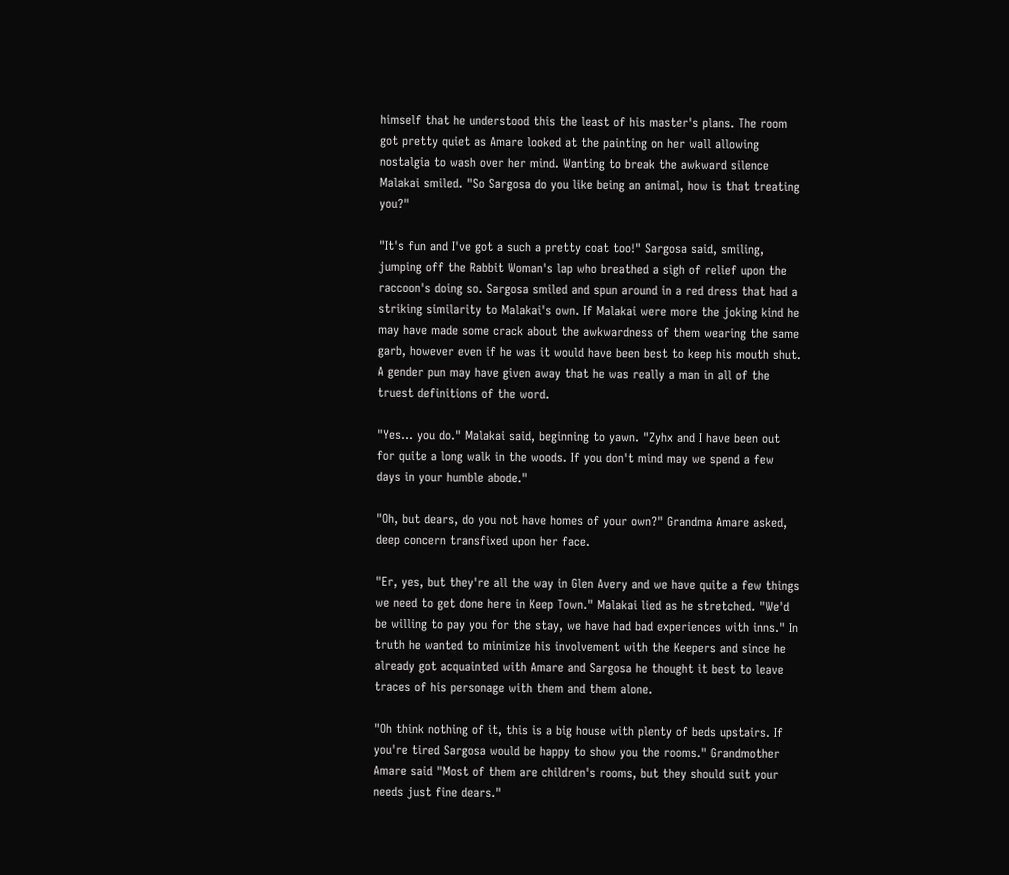himself that he understood this the least of his master's plans. The room got pretty quiet as Amare looked at the painting on her wall allowing nostalgia to wash over her mind. Wanting to break the awkward silence Malakai smiled. "So Sargosa do you like being an animal, how is that treating you?"

"It's fun and I've got a such a pretty coat too!" Sargosa said, smiling, jumping off the Rabbit Woman's lap who breathed a sigh of relief upon the raccoon's doing so. Sargosa smiled and spun around in a red dress that had a striking similarity to Malakai's own. If Malakai were more the joking kind he may have made some crack about the awkwardness of them wearing the same garb, however even if he was it would have been best to keep his mouth shut. A gender pun may have given away that he was really a man in all of the truest definitions of the word.

"Yes... you do." Malakai said, beginning to yawn. "Zyhx and I have been out for quite a long walk in the woods. If you don't mind may we spend a few days in your humble abode."

"Oh, but dears, do you not have homes of your own?" Grandma Amare asked, deep concern transfixed upon her face.

"Er, yes, but they're all the way in Glen Avery and we have quite a few things we need to get done here in Keep Town." Malakai lied as he stretched. "We'd be willing to pay you for the stay, we have had bad experiences with inns." In truth he wanted to minimize his involvement with the Keepers and since he already got acquainted with Amare and Sargosa he thought it best to leave traces of his personage with them and them alone.

"Oh think nothing of it, this is a big house with plenty of beds upstairs. If you're tired Sargosa would be happy to show you the rooms." Grandmother Amare said "Most of them are children's rooms, but they should suit your needs just fine dears."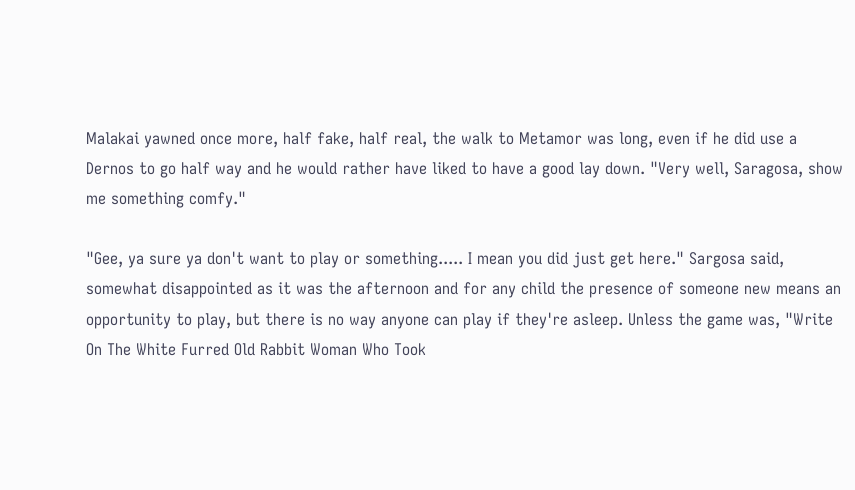Malakai yawned once more, half fake, half real, the walk to Metamor was long, even if he did use a Dernos to go half way and he would rather have liked to have a good lay down. "Very well, Saragosa, show me something comfy."

"Gee, ya sure ya don't want to play or something..... I mean you did just get here." Sargosa said, somewhat disappointed as it was the afternoon and for any child the presence of someone new means an opportunity to play, but there is no way anyone can play if they're asleep. Unless the game was, "Write On The White Furred Old Rabbit Woman Who Took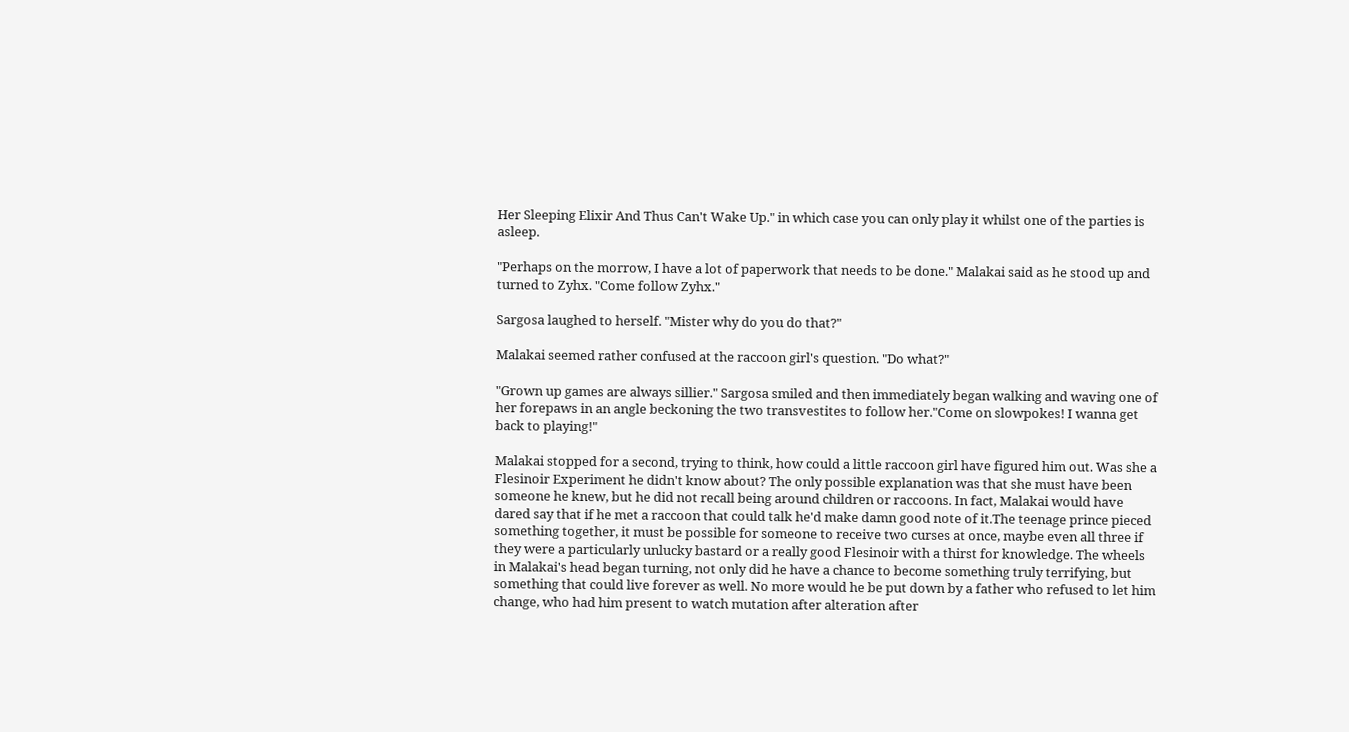Her Sleeping Elixir And Thus Can't Wake Up." in which case you can only play it whilst one of the parties is asleep.

"Perhaps on the morrow, I have a lot of paperwork that needs to be done." Malakai said as he stood up and turned to Zyhx. "Come follow Zyhx."

Sargosa laughed to herself. "Mister why do you do that?"

Malakai seemed rather confused at the raccoon girl's question. "Do what?"

"Grown up games are always sillier." Sargosa smiled and then immediately began walking and waving one of her forepaws in an angle beckoning the two transvestites to follow her."Come on slowpokes! I wanna get back to playing!"

Malakai stopped for a second, trying to think, how could a little raccoon girl have figured him out. Was she a Flesinoir Experiment he didn't know about? The only possible explanation was that she must have been someone he knew, but he did not recall being around children or raccoons. In fact, Malakai would have dared say that if he met a raccoon that could talk he'd make damn good note of it.The teenage prince pieced something together, it must be possible for someone to receive two curses at once, maybe even all three if they were a particularly unlucky bastard or a really good Flesinoir with a thirst for knowledge. The wheels in Malakai's head began turning, not only did he have a chance to become something truly terrifying, but something that could live forever as well. No more would he be put down by a father who refused to let him change, who had him present to watch mutation after alteration after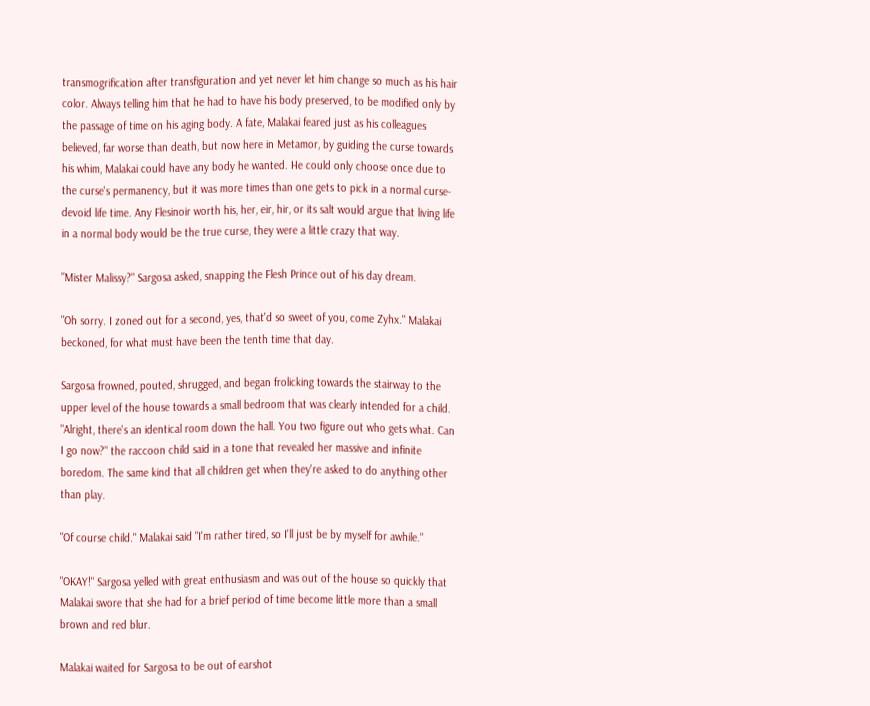transmogrification after transfiguration and yet never let him change so much as his hair color. Always telling him that he had to have his body preserved, to be modified only by the passage of time on his aging body. A fate, Malakai feared just as his colleagues believed, far worse than death, but now here in Metamor, by guiding the curse towards his whim, Malakai could have any body he wanted. He could only choose once due to the curse's permanency, but it was more times than one gets to pick in a normal curse-devoid life time. Any Flesinoir worth his, her, eir, hir, or its salt would argue that living life in a normal body would be the true curse, they were a little crazy that way.

"Mister Malissy?" Sargosa asked, snapping the Flesh Prince out of his day dream.

"Oh sorry. I zoned out for a second, yes, that'd so sweet of you, come Zyhx." Malakai beckoned, for what must have been the tenth time that day.

Sargosa frowned, pouted, shrugged, and began frolicking towards the stairway to the upper level of the house towards a small bedroom that was clearly intended for a child. "Alright, there's an identical room down the hall. You two figure out who gets what. Can I go now?" the raccoon child said in a tone that revealed her massive and infinite boredom. The same kind that all children get when they're asked to do anything other than play.

"Of course child." Malakai said "I'm rather tired, so I'll just be by myself for awhile."

"OKAY!" Sargosa yelled with great enthusiasm and was out of the house so quickly that Malakai swore that she had for a brief period of time become little more than a small brown and red blur.

Malakai waited for Sargosa to be out of earshot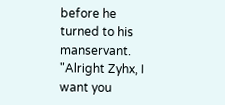before he turned to his manservant. "Alright Zyhx, I want you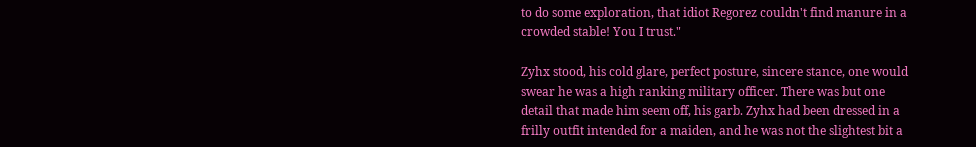to do some exploration, that idiot Regorez couldn't find manure in a crowded stable! You I trust."

Zyhx stood, his cold glare, perfect posture, sincere stance, one would swear he was a high ranking military officer. There was but one detail that made him seem off, his garb. Zyhx had been dressed in a frilly outfit intended for a maiden, and he was not the slightest bit a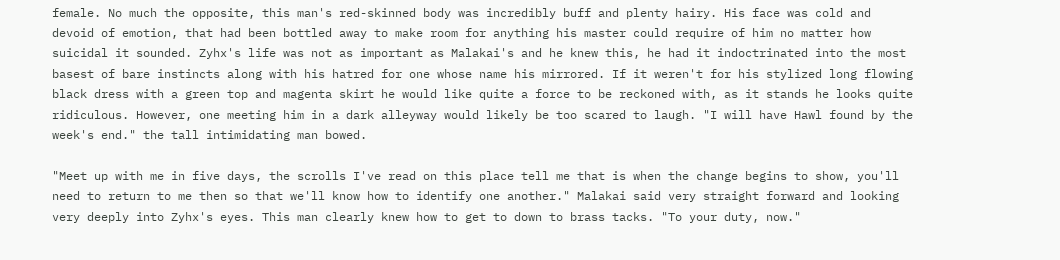female. No much the opposite, this man's red-skinned body was incredibly buff and plenty hairy. His face was cold and devoid of emotion, that had been bottled away to make room for anything his master could require of him no matter how suicidal it sounded. Zyhx's life was not as important as Malakai's and he knew this, he had it indoctrinated into the most basest of bare instincts along with his hatred for one whose name his mirrored. If it weren't for his stylized long flowing black dress with a green top and magenta skirt he would like quite a force to be reckoned with, as it stands he looks quite ridiculous. However, one meeting him in a dark alleyway would likely be too scared to laugh. "I will have Hawl found by the week's end." the tall intimidating man bowed.

"Meet up with me in five days, the scrolls I've read on this place tell me that is when the change begins to show, you'll need to return to me then so that we'll know how to identify one another." Malakai said very straight forward and looking very deeply into Zyhx's eyes. This man clearly knew how to get to down to brass tacks. "To your duty, now."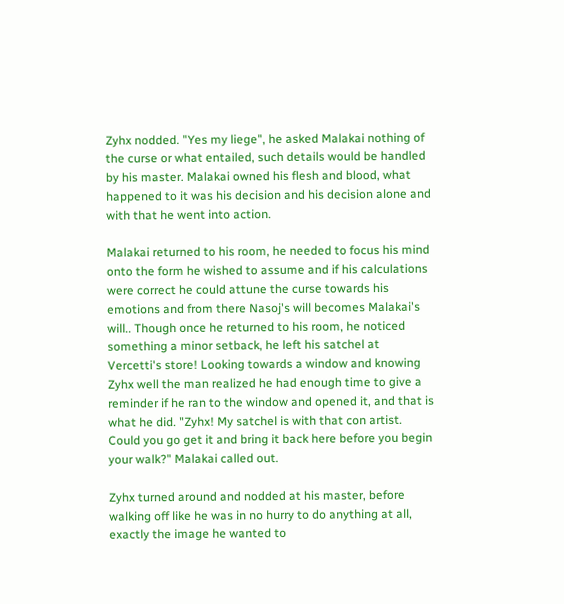Zyhx nodded. "Yes my liege", he asked Malakai nothing of the curse or what entailed, such details would be handled by his master. Malakai owned his flesh and blood, what happened to it was his decision and his decision alone and with that he went into action.

Malakai returned to his room, he needed to focus his mind onto the form he wished to assume and if his calculations were correct he could attune the curse towards his emotions and from there Nasoj's will becomes Malakai's will.. Though once he returned to his room, he noticed something a minor setback, he left his satchel at Vercetti's store! Looking towards a window and knowing Zyhx well the man realized he had enough time to give a reminder if he ran to the window and opened it, and that is what he did. "Zyhx! My satchel is with that con artist. Could you go get it and bring it back here before you begin your walk?" Malakai called out.

Zyhx turned around and nodded at his master, before walking off like he was in no hurry to do anything at all, exactly the image he wanted to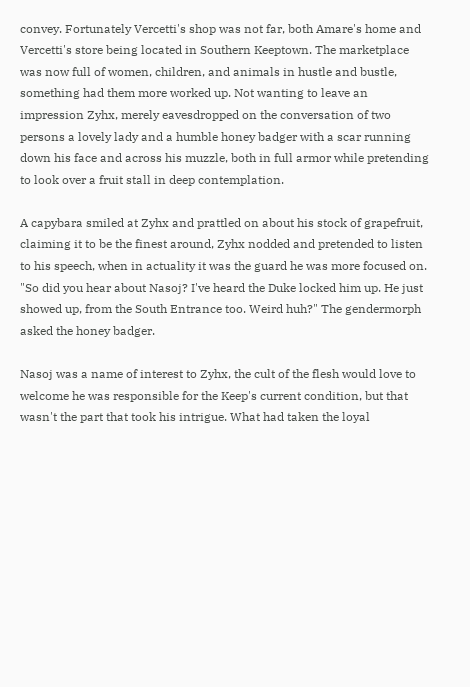convey. Fortunately Vercetti's shop was not far, both Amare's home and Vercetti's store being located in Southern Keeptown. The marketplace was now full of women, children, and animals in hustle and bustle, something had them more worked up. Not wanting to leave an impression Zyhx, merely eavesdropped on the conversation of two persons a lovely lady and a humble honey badger with a scar running down his face and across his muzzle, both in full armor while pretending to look over a fruit stall in deep contemplation.

A capybara smiled at Zyhx and prattled on about his stock of grapefruit, claiming it to be the finest around, Zyhx nodded and pretended to listen to his speech, when in actuality it was the guard he was more focused on. "So did you hear about Nasoj? I've heard the Duke locked him up. He just showed up, from the South Entrance too. Weird huh?" The gendermorph asked the honey badger.

Nasoj was a name of interest to Zyhx, the cult of the flesh would love to welcome he was responsible for the Keep's current condition, but that wasn't the part that took his intrigue. What had taken the loyal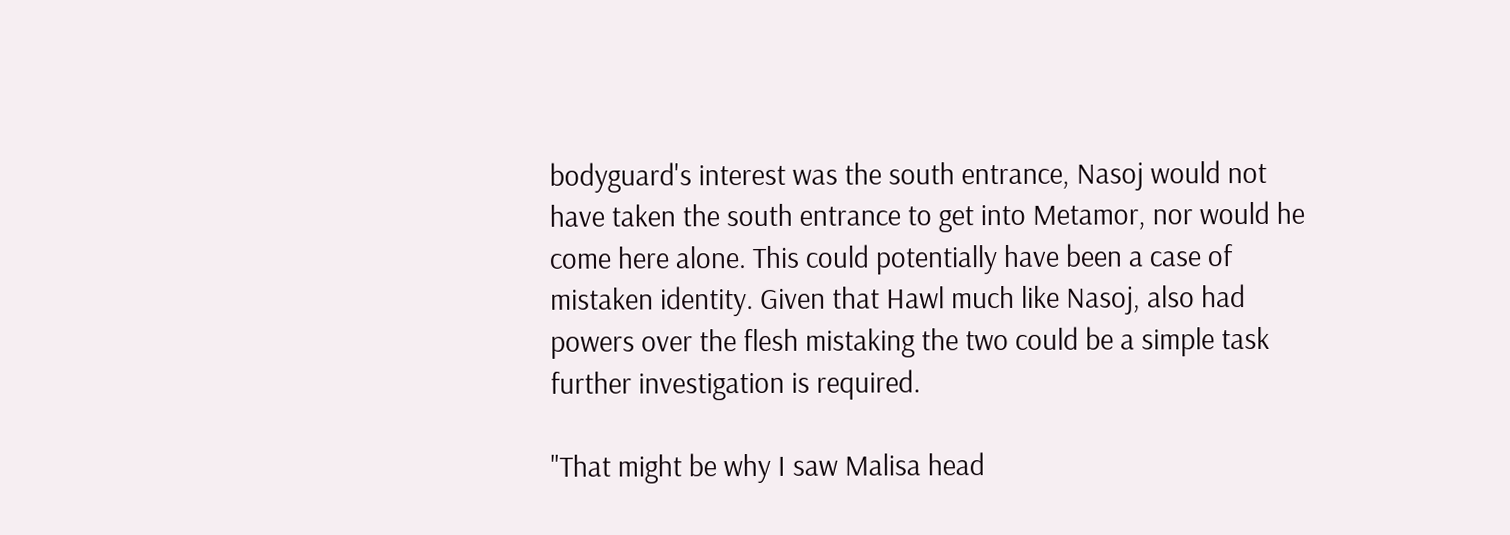bodyguard's interest was the south entrance, Nasoj would not have taken the south entrance to get into Metamor, nor would he come here alone. This could potentially have been a case of mistaken identity. Given that Hawl much like Nasoj, also had powers over the flesh mistaking the two could be a simple task further investigation is required.

"That might be why I saw Malisa head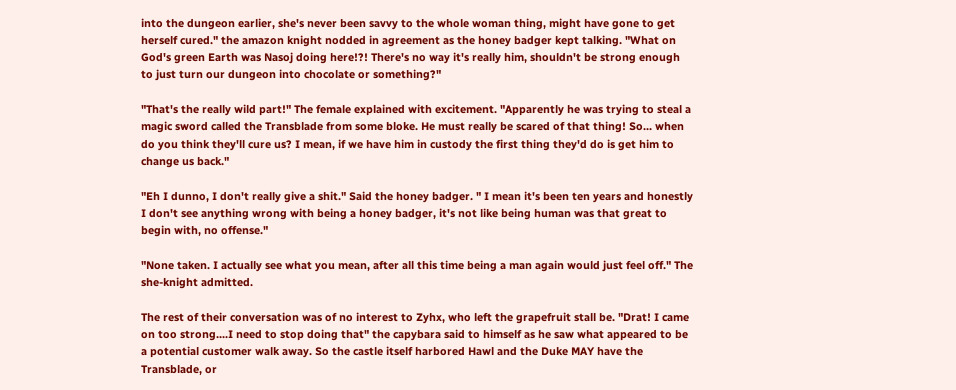into the dungeon earlier, she's never been savvy to the whole woman thing, might have gone to get herself cured." the amazon knight nodded in agreement as the honey badger kept talking. "What on God's green Earth was Nasoj doing here!?! There's no way it's really him, shouldn't be strong enough to just turn our dungeon into chocolate or something?"

"That's the really wild part!" The female explained with excitement. "Apparently he was trying to steal a magic sword called the Transblade from some bloke. He must really be scared of that thing! So... when do you think they'll cure us? I mean, if we have him in custody the first thing they'd do is get him to change us back."

"Eh I dunno, I don't really give a shit." Said the honey badger. " I mean it's been ten years and honestly I don't see anything wrong with being a honey badger, it's not like being human was that great to begin with, no offense."

"None taken. I actually see what you mean, after all this time being a man again would just feel off." The she-knight admitted.

The rest of their conversation was of no interest to Zyhx, who left the grapefruit stall be. "Drat! I came on too strong....I need to stop doing that" the capybara said to himself as he saw what appeared to be a potential customer walk away. So the castle itself harbored Hawl and the Duke MAY have the Transblade, or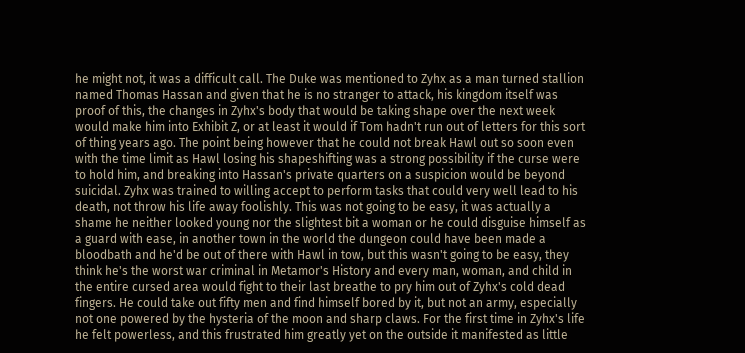he might not, it was a difficult call. The Duke was mentioned to Zyhx as a man turned stallion named Thomas Hassan and given that he is no stranger to attack, his kingdom itself was proof of this, the changes in Zyhx's body that would be taking shape over the next week would make him into Exhibit Z, or at least it would if Tom hadn't run out of letters for this sort of thing years ago. The point being however that he could not break Hawl out so soon even with the time limit as Hawl losing his shapeshifting was a strong possibility if the curse were to hold him, and breaking into Hassan's private quarters on a suspicion would be beyond suicidal. Zyhx was trained to willing accept to perform tasks that could very well lead to his death, not throw his life away foolishly. This was not going to be easy, it was actually a shame he neither looked young nor the slightest bit a woman or he could disguise himself as a guard with ease, in another town in the world the dungeon could have been made a bloodbath and he'd be out of there with Hawl in tow, but this wasn't going to be easy, they think he's the worst war criminal in Metamor's History and every man, woman, and child in the entire cursed area would fight to their last breathe to pry him out of Zyhx's cold dead fingers. He could take out fifty men and find himself bored by it, but not an army, especially not one powered by the hysteria of the moon and sharp claws. For the first time in Zyhx's life he felt powerless, and this frustrated him greatly yet on the outside it manifested as little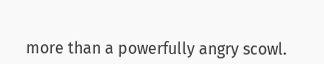more than a powerfully angry scowl.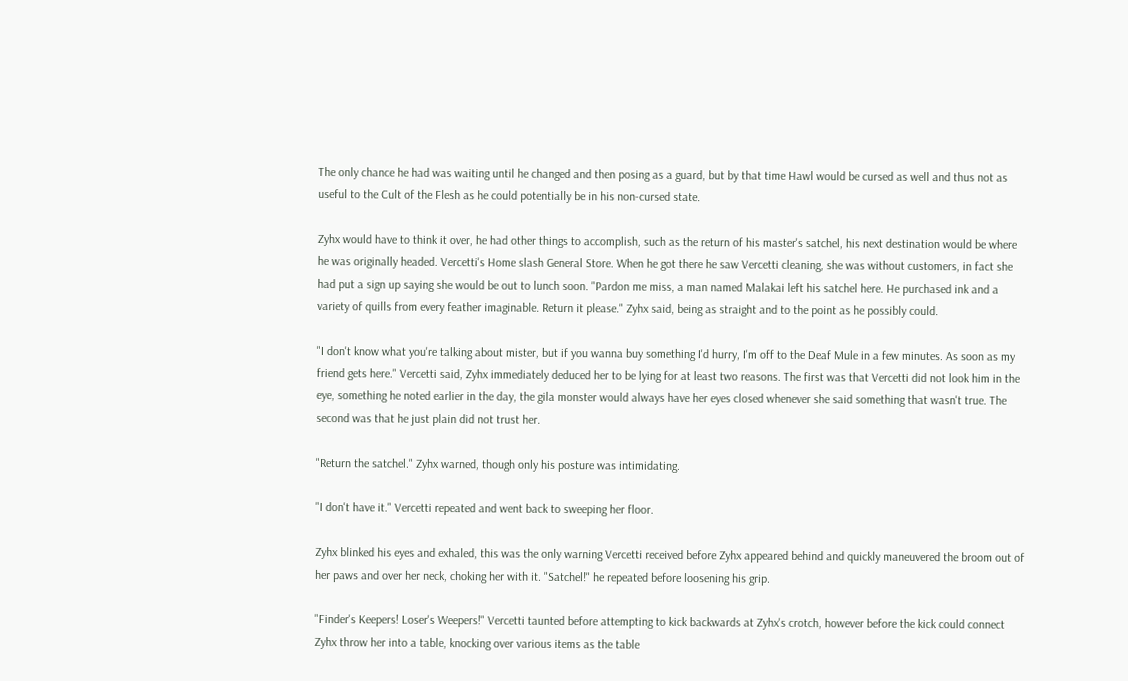The only chance he had was waiting until he changed and then posing as a guard, but by that time Hawl would be cursed as well and thus not as useful to the Cult of the Flesh as he could potentially be in his non-cursed state.

Zyhx would have to think it over, he had other things to accomplish, such as the return of his master's satchel, his next destination would be where he was originally headed. Vercetti's Home slash General Store. When he got there he saw Vercetti cleaning, she was without customers, in fact she had put a sign up saying she would be out to lunch soon. "Pardon me miss, a man named Malakai left his satchel here. He purchased ink and a variety of quills from every feather imaginable. Return it please." Zyhx said, being as straight and to the point as he possibly could.

"I don't know what you're talking about mister, but if you wanna buy something I'd hurry, I'm off to the Deaf Mule in a few minutes. As soon as my friend gets here." Vercetti said, Zyhx immediately deduced her to be lying for at least two reasons. The first was that Vercetti did not look him in the eye, something he noted earlier in the day, the gila monster would always have her eyes closed whenever she said something that wasn't true. The second was that he just plain did not trust her.

"Return the satchel." Zyhx warned, though only his posture was intimidating.

"I don't have it." Vercetti repeated and went back to sweeping her floor.

Zyhx blinked his eyes and exhaled, this was the only warning Vercetti received before Zyhx appeared behind and quickly maneuvered the broom out of her paws and over her neck, choking her with it. "Satchel!" he repeated before loosening his grip.

"Finder's Keepers! Loser's Weepers!" Vercetti taunted before attempting to kick backwards at Zyhx's crotch, however before the kick could connect Zyhx throw her into a table, knocking over various items as the table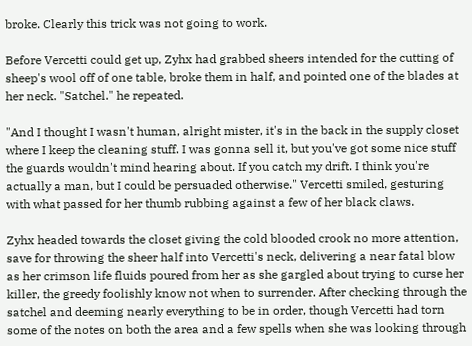broke. Clearly this trick was not going to work.

Before Vercetti could get up, Zyhx had grabbed sheers intended for the cutting of sheep's wool off of one table, broke them in half, and pointed one of the blades at her neck. "Satchel." he repeated.

"And I thought I wasn't human, alright mister, it's in the back in the supply closet where I keep the cleaning stuff. I was gonna sell it, but you've got some nice stuff the guards wouldn't mind hearing about. If you catch my drift. I think you're actually a man, but I could be persuaded otherwise." Vercetti smiled, gesturing with what passed for her thumb rubbing against a few of her black claws.

Zyhx headed towards the closet giving the cold blooded crook no more attention, save for throwing the sheer half into Vercetti's neck, delivering a near fatal blow as her crimson life fluids poured from her as she gargled about trying to curse her killer, the greedy foolishly know not when to surrender. After checking through the satchel and deeming nearly everything to be in order, though Vercetti had torn some of the notes on both the area and a few spells when she was looking through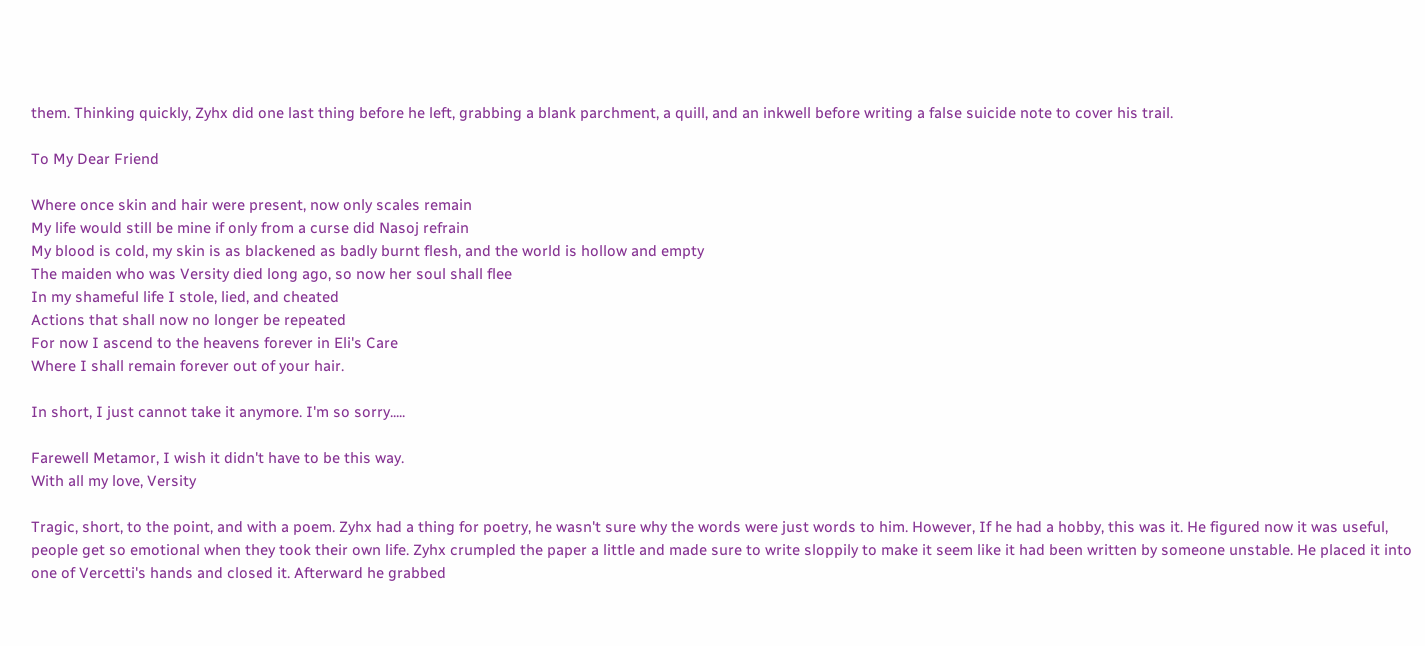them. Thinking quickly, Zyhx did one last thing before he left, grabbing a blank parchment, a quill, and an inkwell before writing a false suicide note to cover his trail.

To My Dear Friend

Where once skin and hair were present, now only scales remain
My life would still be mine if only from a curse did Nasoj refrain
My blood is cold, my skin is as blackened as badly burnt flesh, and the world is hollow and empty
The maiden who was Versity died long ago, so now her soul shall flee
In my shameful life I stole, lied, and cheated
Actions that shall now no longer be repeated
For now I ascend to the heavens forever in Eli's Care
Where I shall remain forever out of your hair.

In short, I just cannot take it anymore. I'm so sorry.....

Farewell Metamor, I wish it didn't have to be this way.
With all my love, Versity

Tragic, short, to the point, and with a poem. Zyhx had a thing for poetry, he wasn't sure why the words were just words to him. However, If he had a hobby, this was it. He figured now it was useful, people get so emotional when they took their own life. Zyhx crumpled the paper a little and made sure to write sloppily to make it seem like it had been written by someone unstable. He placed it into one of Vercetti's hands and closed it. Afterward he grabbed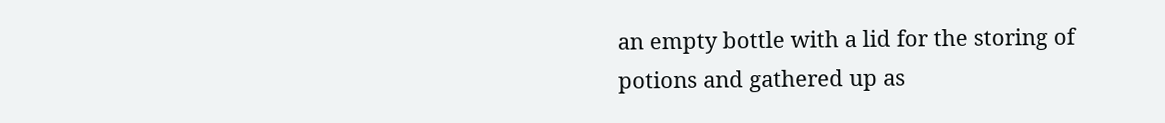an empty bottle with a lid for the storing of potions and gathered up as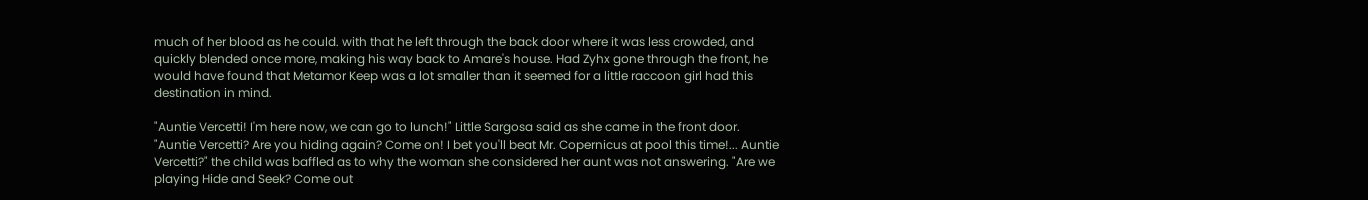much of her blood as he could. with that he left through the back door where it was less crowded, and quickly blended once more, making his way back to Amare's house. Had Zyhx gone through the front, he would have found that Metamor Keep was a lot smaller than it seemed for a little raccoon girl had this destination in mind.

"Auntie Vercetti! I'm here now, we can go to lunch!" Little Sargosa said as she came in the front door. "Auntie Vercetti? Are you hiding again? Come on! I bet you'll beat Mr. Copernicus at pool this time!... Auntie Vercetti?" the child was baffled as to why the woman she considered her aunt was not answering. "Are we playing Hide and Seek? Come out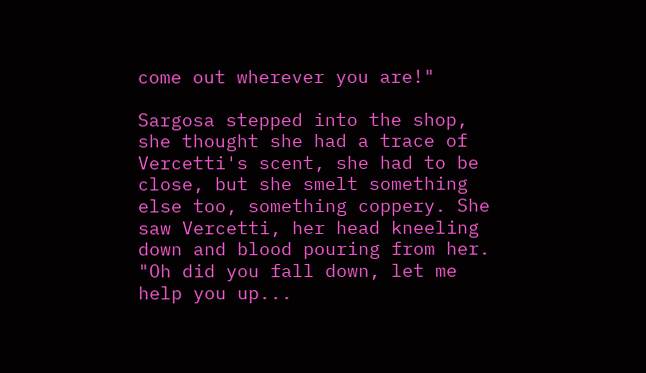come out wherever you are!"

Sargosa stepped into the shop, she thought she had a trace of Vercetti's scent, she had to be close, but she smelt something else too, something coppery. She saw Vercetti, her head kneeling down and blood pouring from her. "Oh did you fall down, let me help you up...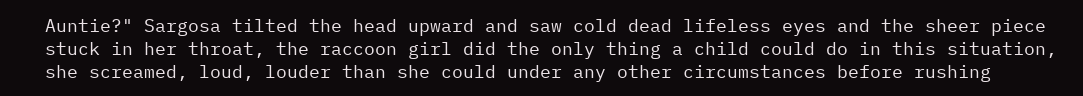Auntie?" Sargosa tilted the head upward and saw cold dead lifeless eyes and the sheer piece stuck in her throat, the raccoon girl did the only thing a child could do in this situation, she screamed, loud, louder than she could under any other circumstances before rushing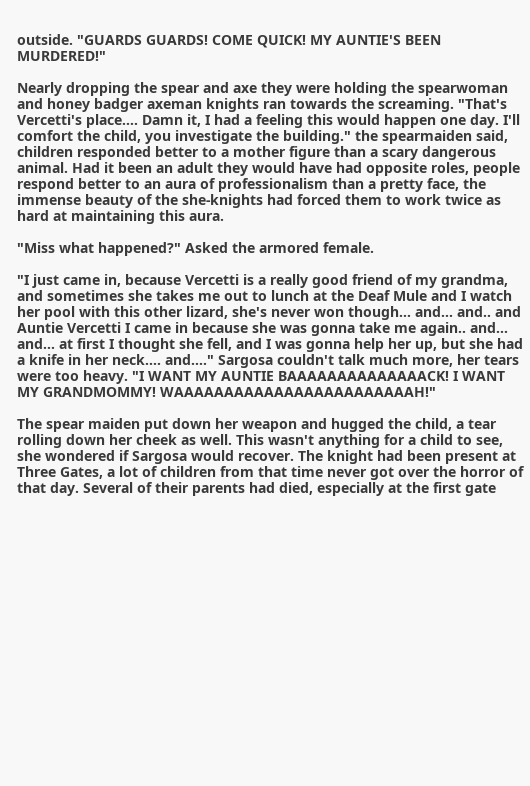outside. "GUARDS GUARDS! COME QUICK! MY AUNTIE'S BEEN MURDERED!"

Nearly dropping the spear and axe they were holding the spearwoman and honey badger axeman knights ran towards the screaming. "That's Vercetti's place.... Damn it, I had a feeling this would happen one day. I'll comfort the child, you investigate the building." the spearmaiden said, children responded better to a mother figure than a scary dangerous animal. Had it been an adult they would have had opposite roles, people respond better to an aura of professionalism than a pretty face, the immense beauty of the she-knights had forced them to work twice as hard at maintaining this aura.

"Miss what happened?" Asked the armored female.

"I just came in, because Vercetti is a really good friend of my grandma, and sometimes she takes me out to lunch at the Deaf Mule and I watch her pool with this other lizard, she's never won though... and... and.. and Auntie Vercetti I came in because she was gonna take me again.. and... and... at first I thought she fell, and I was gonna help her up, but she had a knife in her neck.... and...." Sargosa couldn't talk much more, her tears were too heavy. "I WANT MY AUNTIE BAAAAAAAAAAAAAACK! I WANT MY GRANDMOMMY! WAAAAAAAAAAAAAAAAAAAAAAAAH!"

The spear maiden put down her weapon and hugged the child, a tear rolling down her cheek as well. This wasn't anything for a child to see, she wondered if Sargosa would recover. The knight had been present at Three Gates, a lot of children from that time never got over the horror of that day. Several of their parents had died, especially at the first gate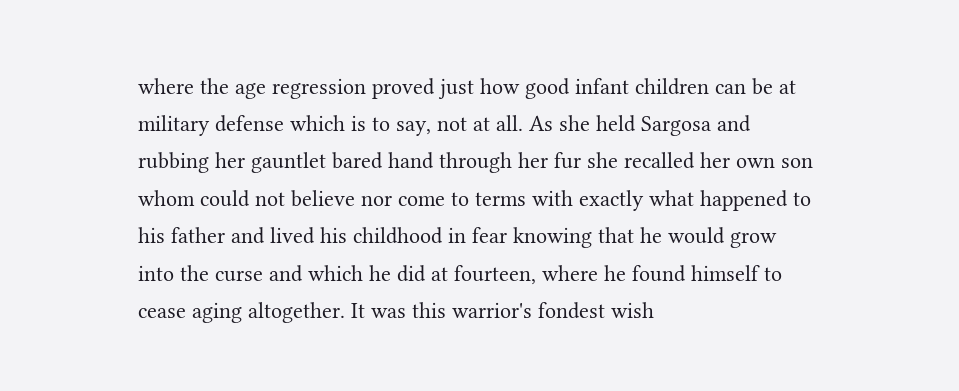where the age regression proved just how good infant children can be at military defense which is to say, not at all. As she held Sargosa and rubbing her gauntlet bared hand through her fur she recalled her own son whom could not believe nor come to terms with exactly what happened to his father and lived his childhood in fear knowing that he would grow into the curse and which he did at fourteen, where he found himself to cease aging altogether. It was this warrior's fondest wish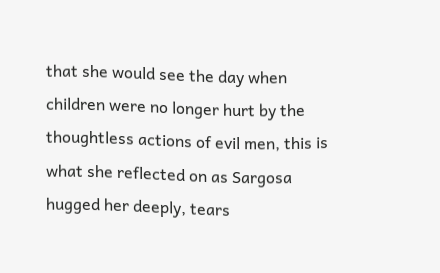that she would see the day when children were no longer hurt by the thoughtless actions of evil men, this is what she reflected on as Sargosa hugged her deeply, tears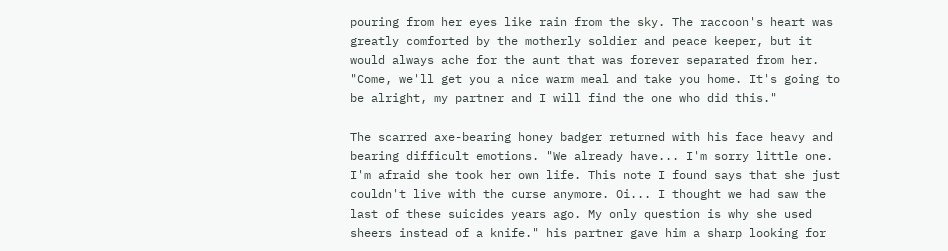pouring from her eyes like rain from the sky. The raccoon's heart was greatly comforted by the motherly soldier and peace keeper, but it would always ache for the aunt that was forever separated from her. "Come, we'll get you a nice warm meal and take you home. It's going to be alright, my partner and I will find the one who did this."

The scarred axe-bearing honey badger returned with his face heavy and bearing difficult emotions. "We already have... I'm sorry little one. I'm afraid she took her own life. This note I found says that she just couldn't live with the curse anymore. Oi... I thought we had saw the last of these suicides years ago. My only question is why she used sheers instead of a knife." his partner gave him a sharp looking for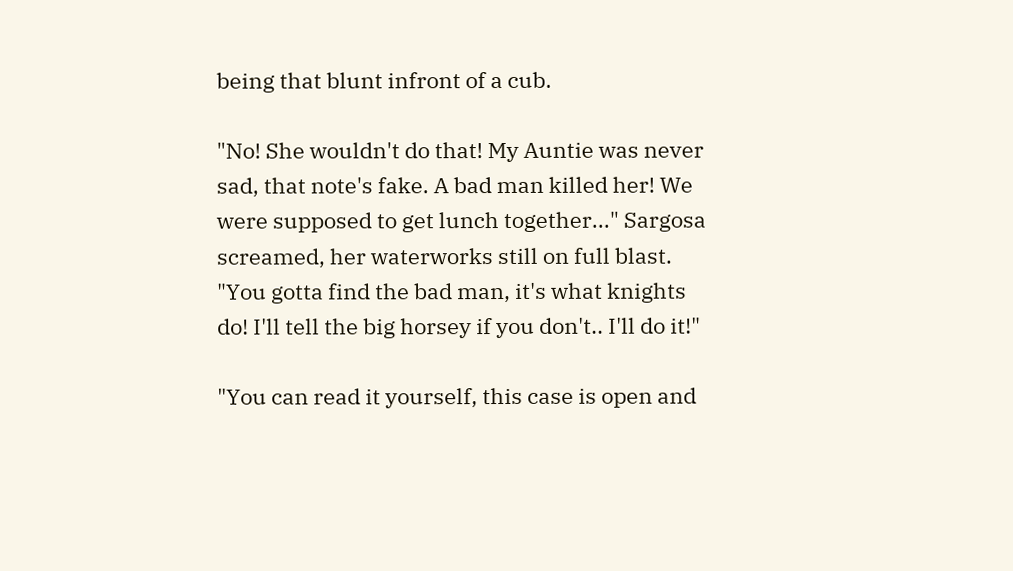being that blunt infront of a cub.

"No! She wouldn't do that! My Auntie was never sad, that note's fake. A bad man killed her! We were supposed to get lunch together..." Sargosa screamed, her waterworks still on full blast. "You gotta find the bad man, it's what knights do! I'll tell the big horsey if you don't.. I'll do it!"

"You can read it yourself, this case is open and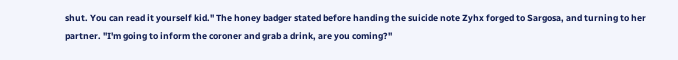shut. You can read it yourself kid." The honey badger stated before handing the suicide note Zyhx forged to Sargosa, and turning to her partner. "I'm going to inform the coroner and grab a drink, are you coming?"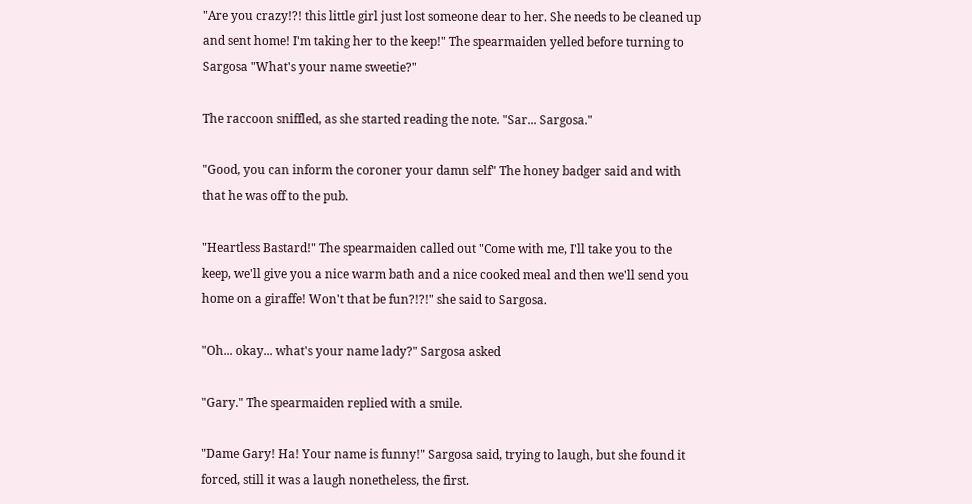"Are you crazy!?! this little girl just lost someone dear to her. She needs to be cleaned up and sent home! I'm taking her to the keep!" The spearmaiden yelled before turning to Sargosa "What's your name sweetie?"

The raccoon sniffled, as she started reading the note. "Sar... Sargosa."

"Good, you can inform the coroner your damn self" The honey badger said and with that he was off to the pub.

"Heartless Bastard!" The spearmaiden called out "Come with me, I'll take you to the keep, we'll give you a nice warm bath and a nice cooked meal and then we'll send you home on a giraffe! Won't that be fun?!?!" she said to Sargosa.

"Oh... okay... what's your name lady?" Sargosa asked

"Gary." The spearmaiden replied with a smile.

"Dame Gary! Ha! Your name is funny!" Sargosa said, trying to laugh, but she found it forced, still it was a laugh nonetheless, the first.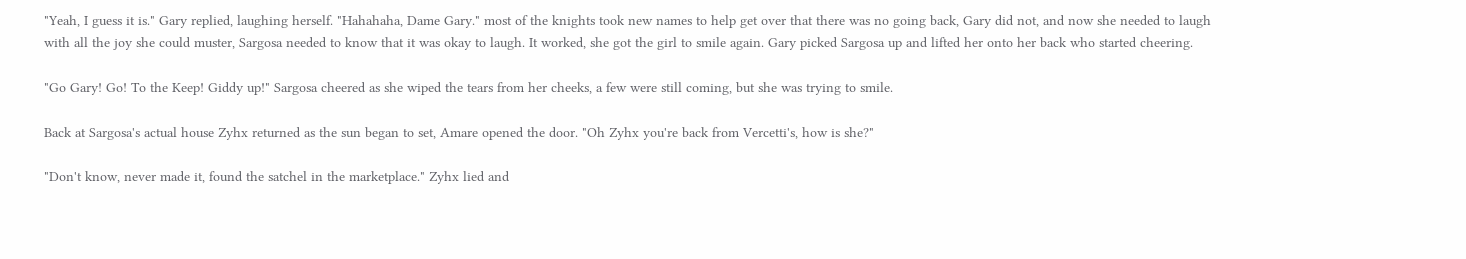"Yeah, I guess it is." Gary replied, laughing herself. "Hahahaha, Dame Gary." most of the knights took new names to help get over that there was no going back, Gary did not, and now she needed to laugh with all the joy she could muster, Sargosa needed to know that it was okay to laugh. It worked, she got the girl to smile again. Gary picked Sargosa up and lifted her onto her back who started cheering.

"Go Gary! Go! To the Keep! Giddy up!" Sargosa cheered as she wiped the tears from her cheeks, a few were still coming, but she was trying to smile.

Back at Sargosa's actual house Zyhx returned as the sun began to set, Amare opened the door. "Oh Zyhx you're back from Vercetti's, how is she?"

"Don't know, never made it, found the satchel in the marketplace." Zyhx lied and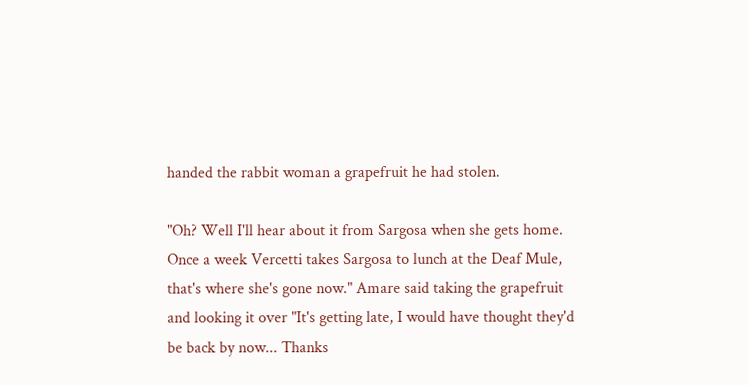handed the rabbit woman a grapefruit he had stolen.

"Oh? Well I'll hear about it from Sargosa when she gets home. Once a week Vercetti takes Sargosa to lunch at the Deaf Mule, that's where she's gone now." Amare said taking the grapefruit and looking it over "It's getting late, I would have thought they'd be back by now... Thanks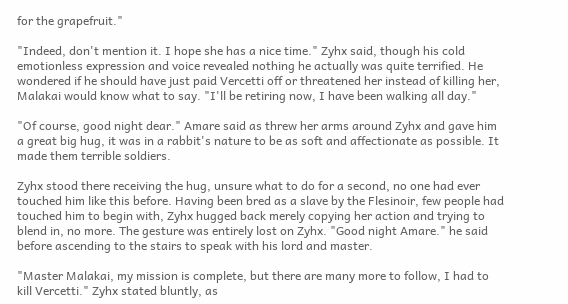for the grapefruit."

"Indeed, don't mention it. I hope she has a nice time." Zyhx said, though his cold emotionless expression and voice revealed nothing he actually was quite terrified. He wondered if he should have just paid Vercetti off or threatened her instead of killing her, Malakai would know what to say. "I'll be retiring now, I have been walking all day."

"Of course, good night dear." Amare said as threw her arms around Zyhx and gave him a great big hug, it was in a rabbit's nature to be as soft and affectionate as possible. It made them terrible soldiers.

Zyhx stood there receiving the hug, unsure what to do for a second, no one had ever touched him like this before. Having been bred as a slave by the Flesinoir, few people had touched him to begin with, Zyhx hugged back merely copying her action and trying to blend in, no more. The gesture was entirely lost on Zyhx. "Good night Amare." he said before ascending to the stairs to speak with his lord and master.

"Master Malakai, my mission is complete, but there are many more to follow, I had to kill Vercetti." Zyhx stated bluntly, as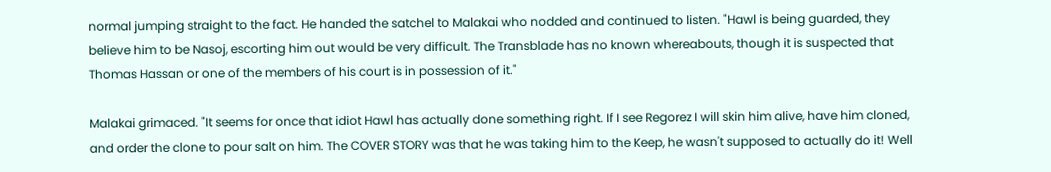normal jumping straight to the fact. He handed the satchel to Malakai who nodded and continued to listen. "Hawl is being guarded, they believe him to be Nasoj, escorting him out would be very difficult. The Transblade has no known whereabouts, though it is suspected that Thomas Hassan or one of the members of his court is in possession of it."

Malakai grimaced. "It seems for once that idiot Hawl has actually done something right. If I see Regorez I will skin him alive, have him cloned, and order the clone to pour salt on him. The COVER STORY was that he was taking him to the Keep, he wasn't supposed to actually do it! Well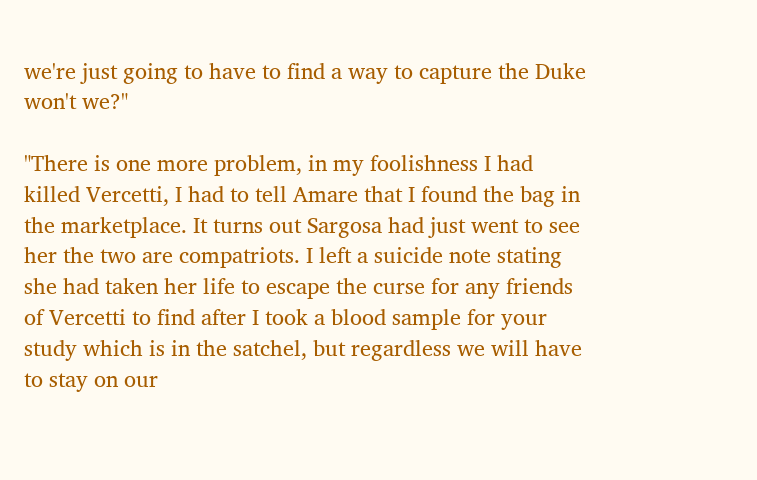we're just going to have to find a way to capture the Duke won't we?"

"There is one more problem, in my foolishness I had killed Vercetti, I had to tell Amare that I found the bag in the marketplace. It turns out Sargosa had just went to see her the two are compatriots. I left a suicide note stating she had taken her life to escape the curse for any friends of Vercetti to find after I took a blood sample for your study which is in the satchel, but regardless we will have to stay on our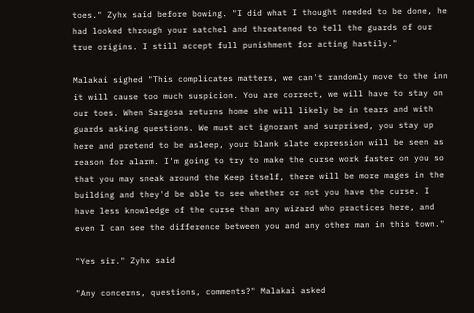toes." Zyhx said before bowing. "I did what I thought needed to be done, he had looked through your satchel and threatened to tell the guards of our true origins. I still accept full punishment for acting hastily."

Malakai sighed "This complicates matters, we can't randomly move to the inn it will cause too much suspicion. You are correct, we will have to stay on our toes. When Sargosa returns home she will likely be in tears and with guards asking questions. We must act ignorant and surprised, you stay up here and pretend to be asleep, your blank slate expression will be seen as reason for alarm. I'm going to try to make the curse work faster on you so that you may sneak around the Keep itself, there will be more mages in the building and they'd be able to see whether or not you have the curse. I have less knowledge of the curse than any wizard who practices here, and even I can see the difference between you and any other man in this town."

"Yes sir." Zyhx said

"Any concerns, questions, comments?" Malakai asked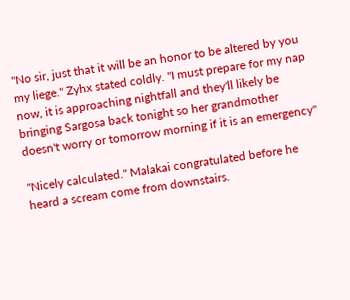"No sir, just that it will be an honor to be altered by you my liege." Zyhx stated coldly. "I must prepare for my nap now, it is approaching nightfall and they'll likely be bringing Sargosa back tonight so her grandmother doesn't worry or tomorrow morning if it is an emergency"

"Nicely calculated." Malakai congratulated before he heard a scream come from downstairs.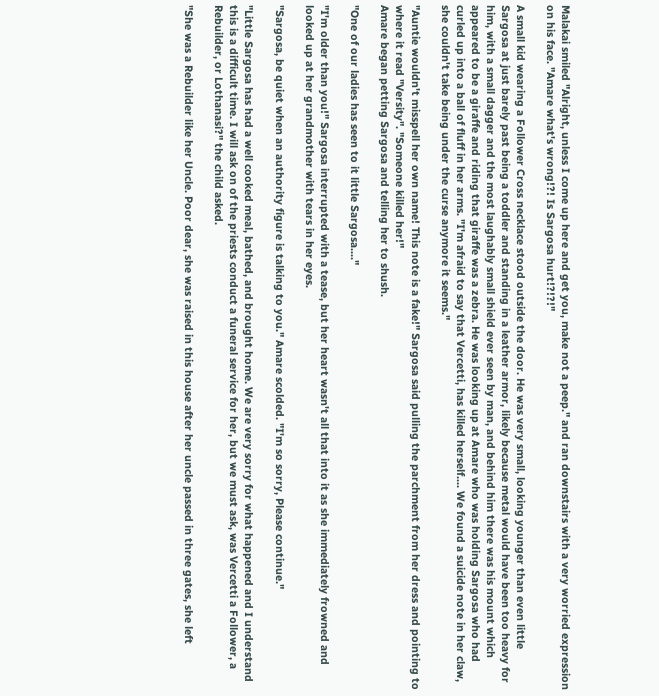Malakai smiled "Alright, unless I come up here and get you, make not a peep." and ran downstairs with a very worried expression on his face. "Amare what's wrong!?! Is Sargosa hurt!?!?!"

A small kid wearing a Follower Cross necklace stood outside the door. He was very small, looking younger than even little Sargosa at just barely past being a toddler and standing in a leather armor, likely because metal would have been too heavy for him, with a small dagger and the most laughably small shield ever seen by man, and behind him there was his mount which appeared to be a giraffe and riding that giraffe was a zebra. He was looking up at Amare who was holding Sargosa who had curled up into a ball of fluff in her arms. "I'm afraid to say that Vercetti, has killed herself.... We found a suicide note in her claw, she couldn't take being under the curse anymore it seems."

"Auntie wouldn't misspell her own name! This note is a fake!" Sargosa said pulling the parchment from her dress and pointing to where it read "Versity". "Someone killed her!"
Amare began petting Sargosa and telling her to shush.

"One of our ladies has seen to it little Sargosa...."

"I'm older than you!" Sargosa interrupted with a tease, but her heart wasn't all that into it as she immediately frowned and looked up at her grandmother with tears in her eyes.

"Sargosa, be quiet when an authority figure is talking to you." Amare scolded. "I'm so sorry, Please continue."

"Little Sargosa has had a well cooked meal, bathed, and brought home. We are very sorry for what happened and I understand this is a difficult time. I will ask on of the priests conduct a funeral service for her, but we must ask, was Vercetti a Follower, a Rebuilder, or Lothanasi?" the child asked.

"She was a Rebuilder like her Uncle. Poor dear, she was raised in this house after her uncle passed in three gates, she left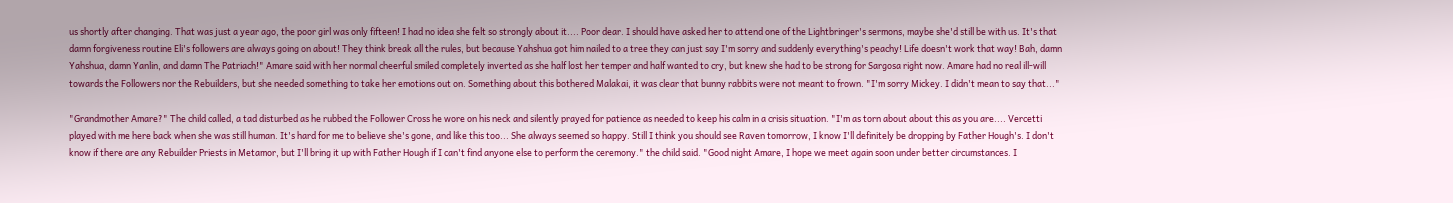us shortly after changing. That was just a year ago, the poor girl was only fifteen! I had no idea she felt so strongly about it.... Poor dear. I should have asked her to attend one of the Lightbringer's sermons, maybe she'd still be with us. It's that damn forgiveness routine Eli's followers are always going on about! They think break all the rules, but because Yahshua got him nailed to a tree they can just say I'm sorry and suddenly everything's peachy! Life doesn't work that way! Bah, damn Yahshua, damn Yanlin, and damn The Patriach!" Amare said with her normal cheerful smiled completely inverted as she half lost her temper and half wanted to cry, but knew she had to be strong for Sargosa right now. Amare had no real ill-will towards the Followers nor the Rebuilders, but she needed something to take her emotions out on. Something about this bothered Malakai, it was clear that bunny rabbits were not meant to frown. "I'm sorry Mickey. I didn't mean to say that..."

"Grandmother Amare?" The child called, a tad disturbed as he rubbed the Follower Cross he wore on his neck and silently prayed for patience as needed to keep his calm in a crisis situation. "I'm as torn about about this as you are.... Vercetti played with me here back when she was still human. It's hard for me to believe she's gone, and like this too... She always seemed so happy. Still I think you should see Raven tomorrow, I know I'll definitely be dropping by Father Hough's. I don't know if there are any Rebuilder Priests in Metamor, but I'll bring it up with Father Hough if I can't find anyone else to perform the ceremony." the child said. "Good night Amare, I hope we meet again soon under better circumstances. I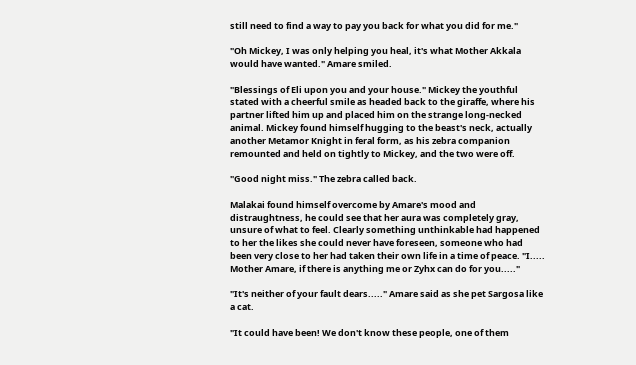still need to find a way to pay you back for what you did for me."

"Oh Mickey, I was only helping you heal, it's what Mother Akkala would have wanted." Amare smiled.

"Blessings of Eli upon you and your house." Mickey the youthful stated with a cheerful smile as headed back to the giraffe, where his partner lifted him up and placed him on the strange long-necked animal. Mickey found himself hugging to the beast's neck, actually another Metamor Knight in feral form, as his zebra companion remounted and held on tightly to Mickey, and the two were off.

"Good night miss." The zebra called back.

Malakai found himself overcome by Amare's mood and distraughtness, he could see that her aura was completely gray, unsure of what to feel. Clearly something unthinkable had happened to her the likes she could never have foreseen, someone who had been very close to her had taken their own life in a time of peace. "I..... Mother Amare, if there is anything me or Zyhx can do for you....."

"It's neither of your fault dears....." Amare said as she pet Sargosa like a cat.

"It could have been! We don't know these people, one of them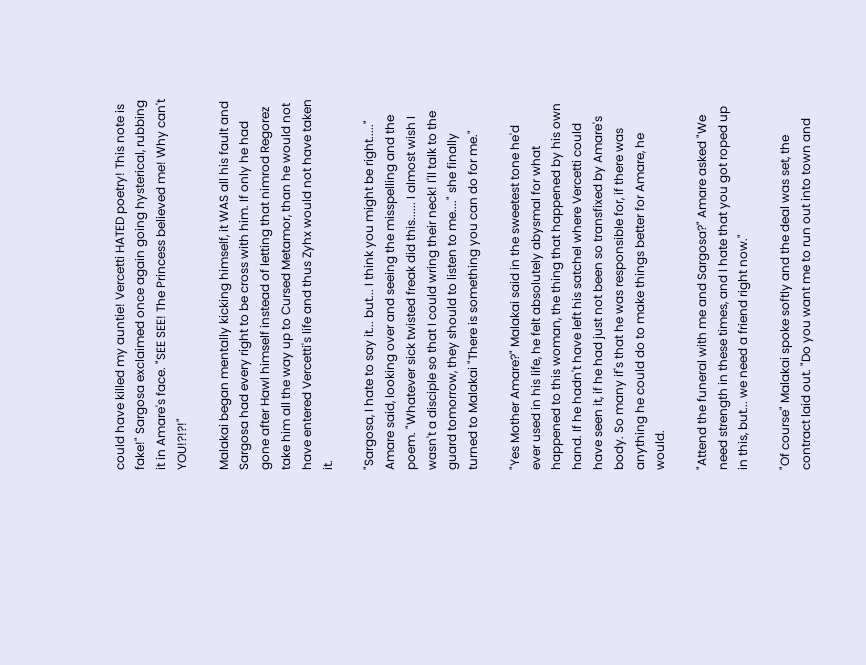could have killed my auntie! Vercetti HATED poetry! This note is fake!" Sargosa exclaimed once again going hysterical, rubbing it in Amare's face. "SEE SEE! The Princess believed me! Why can't YOU!?!?!"

Malakai began mentally kicking himself, it WAS all his fault and Sargosa had every right to be cross with him. If only he had gone after Hawl himself instead of letting that nimrod Regorez take him all the way up to Cursed Metamor, than he would not have entered Vercetti's life and thus Zyhx would not have taken it.

"Sargosa, I hate to say it... but... I think you might be right....." Amare said, looking over and seeing the misspelling and the poem. "Whatever sick twisted freak did this...... I almost wish I wasn't a disciple so that I could wring their neck! I'll talk to the guard tomorrow, they should to listen to me...." she finally turned to Malakai "There is something you can do for me."

"Yes Mother Amare?" Malakai said in the sweetest tone he'd ever used in his life, he felt absolutely abysmal for what happened to this woman, the thing that happened by his own hand. If he hadn't have left his satchel where Vercetti could have seen it, if he had just not been so transfixed by Amare's body. So many if's that he was responsible for, if there was anything he could do to make things better for Amare, he would.

"Attend the funeral with me and Sargosa?" Amare asked "We need strength in these times, and I hate that you got roped up in this, but... we need a friend right now."

"Of course" Malakai spoke softly and the deal was set, the contract laid out. "Do you want me to run out into town and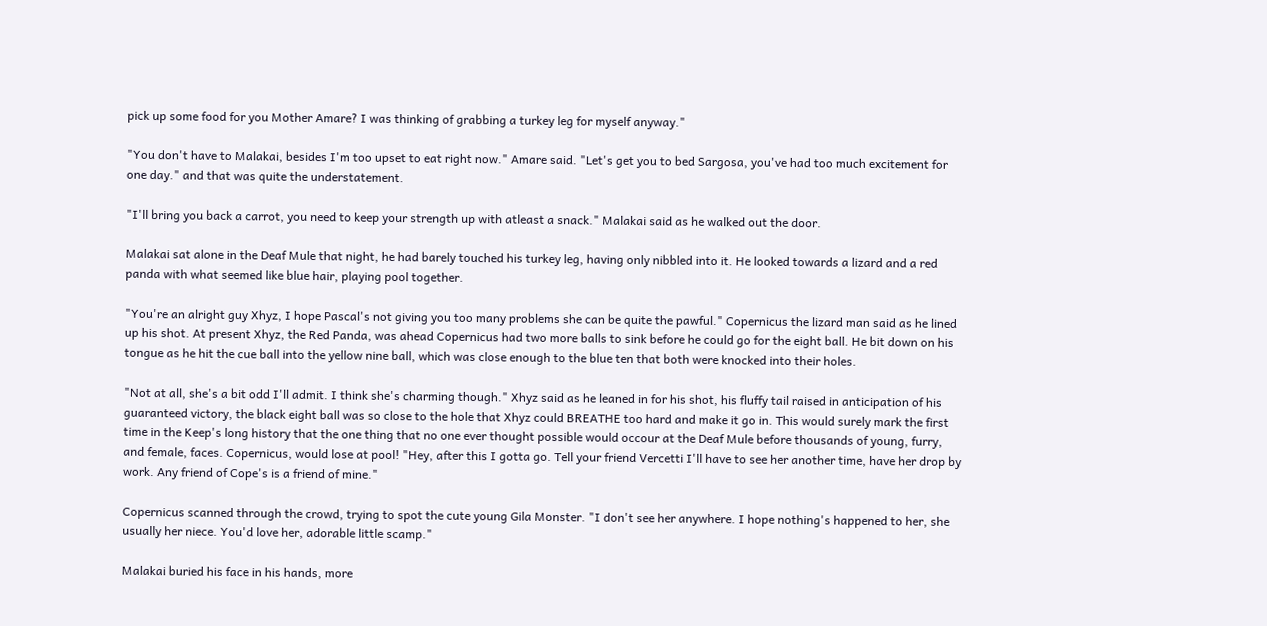pick up some food for you Mother Amare? I was thinking of grabbing a turkey leg for myself anyway."

"You don't have to Malakai, besides I'm too upset to eat right now." Amare said. "Let's get you to bed Sargosa, you've had too much excitement for one day." and that was quite the understatement.

"I'll bring you back a carrot, you need to keep your strength up with atleast a snack." Malakai said as he walked out the door.

Malakai sat alone in the Deaf Mule that night, he had barely touched his turkey leg, having only nibbled into it. He looked towards a lizard and a red panda with what seemed like blue hair, playing pool together.

"You're an alright guy Xhyz, I hope Pascal's not giving you too many problems she can be quite the pawful." Copernicus the lizard man said as he lined up his shot. At present Xhyz, the Red Panda, was ahead Copernicus had two more balls to sink before he could go for the eight ball. He bit down on his tongue as he hit the cue ball into the yellow nine ball, which was close enough to the blue ten that both were knocked into their holes.

"Not at all, she's a bit odd I'll admit. I think she's charming though." Xhyz said as he leaned in for his shot, his fluffy tail raised in anticipation of his guaranteed victory, the black eight ball was so close to the hole that Xhyz could BREATHE too hard and make it go in. This would surely mark the first time in the Keep's long history that the one thing that no one ever thought possible would occour at the Deaf Mule before thousands of young, furry, and female, faces. Copernicus, would lose at pool! "Hey, after this I gotta go. Tell your friend Vercetti I'll have to see her another time, have her drop by work. Any friend of Cope's is a friend of mine."

Copernicus scanned through the crowd, trying to spot the cute young Gila Monster. "I don't see her anywhere. I hope nothing's happened to her, she usually her niece. You'd love her, adorable little scamp."

Malakai buried his face in his hands, more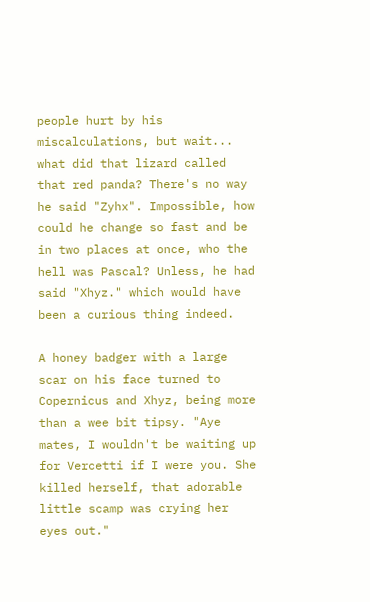people hurt by his miscalculations, but wait... what did that lizard called that red panda? There's no way he said "Zyhx". Impossible, how could he change so fast and be in two places at once, who the hell was Pascal? Unless, he had said "Xhyz." which would have been a curious thing indeed.

A honey badger with a large scar on his face turned to Copernicus and Xhyz, being more than a wee bit tipsy. "Aye mates, I wouldn't be waiting up for Vercetti if I were you. She killed herself, that adorable little scamp was crying her eyes out."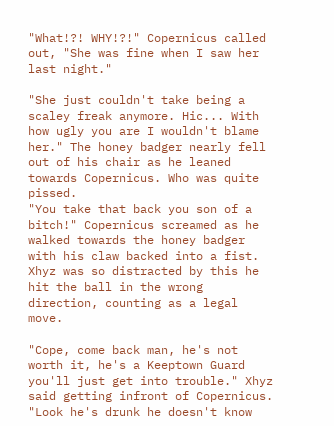"What!?! WHY!?!" Copernicus called out, "She was fine when I saw her last night."

"She just couldn't take being a scaley freak anymore. Hic... With how ugly you are I wouldn't blame her." The honey badger nearly fell out of his chair as he leaned towards Copernicus. Who was quite pissed.
"You take that back you son of a bitch!" Copernicus screamed as he walked towards the honey badger with his claw backed into a fist. Xhyz was so distracted by this he hit the ball in the wrong direction, counting as a legal move.

"Cope, come back man, he's not worth it, he's a Keeptown Guard you'll just get into trouble." Xhyz said getting infront of Copernicus. "Look he's drunk he doesn't know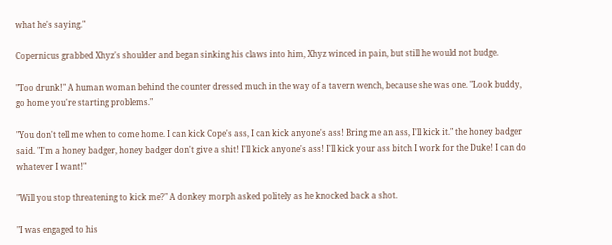what he's saying."

Copernicus grabbed Xhyz's shoulder and began sinking his claws into him, Xhyz winced in pain, but still he would not budge.

"Too drunk!" A human woman behind the counter dressed much in the way of a tavern wench, because she was one. "Look buddy, go home you're starting problems."

"You don't tell me when to come home. I can kick Cope's ass, I can kick anyone's ass! Bring me an ass, I'll kick it." the honey badger said. "I'm a honey badger, honey badger don't give a shit! I'll kick anyone's ass! I'll kick your ass bitch I work for the Duke! I can do whatever I want!"

"Will you stop threatening to kick me?" A donkey morph asked politely as he knocked back a shot.

"I was engaged to his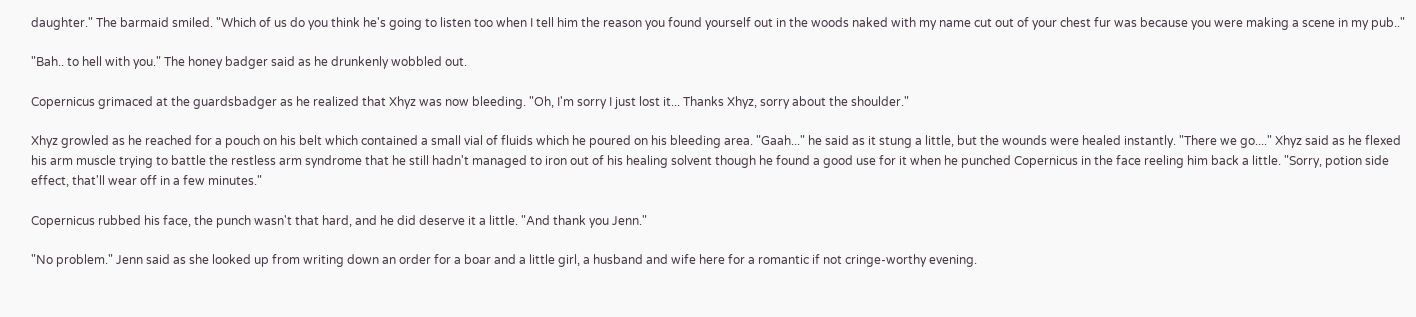daughter." The barmaid smiled. "Which of us do you think he's going to listen too when I tell him the reason you found yourself out in the woods naked with my name cut out of your chest fur was because you were making a scene in my pub.."

"Bah.. to hell with you." The honey badger said as he drunkenly wobbled out.

Copernicus grimaced at the guardsbadger as he realized that Xhyz was now bleeding. "Oh, I'm sorry I just lost it... Thanks Xhyz, sorry about the shoulder."

Xhyz growled as he reached for a pouch on his belt which contained a small vial of fluids which he poured on his bleeding area. "Gaah..." he said as it stung a little, but the wounds were healed instantly. "There we go...." Xhyz said as he flexed his arm muscle trying to battle the restless arm syndrome that he still hadn't managed to iron out of his healing solvent though he found a good use for it when he punched Copernicus in the face reeling him back a little. "Sorry, potion side effect, that'll wear off in a few minutes."

Copernicus rubbed his face, the punch wasn't that hard, and he did deserve it a little. "And thank you Jenn."

"No problem." Jenn said as she looked up from writing down an order for a boar and a little girl, a husband and wife here for a romantic if not cringe-worthy evening.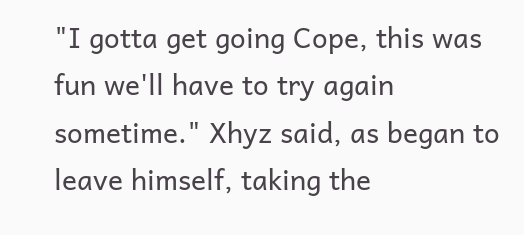"I gotta get going Cope, this was fun we'll have to try again sometime." Xhyz said, as began to leave himself, taking the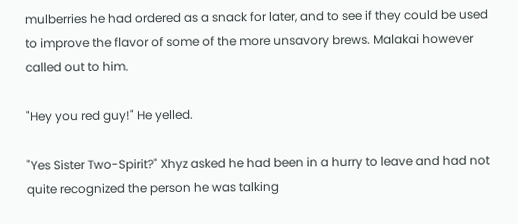mulberries he had ordered as a snack for later, and to see if they could be used to improve the flavor of some of the more unsavory brews. Malakai however called out to him.

"Hey you red guy!" He yelled.

"Yes Sister Two-Spirit?" Xhyz asked he had been in a hurry to leave and had not quite recognized the person he was talking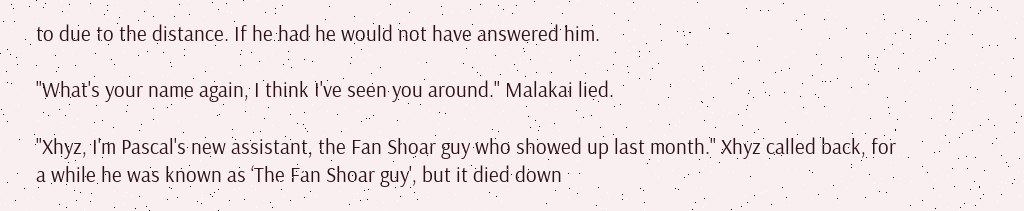to due to the distance. If he had he would not have answered him.

"What's your name again, I think I've seen you around." Malakai lied.

"Xhyz, I'm Pascal's new assistant, the Fan Shoar guy who showed up last month." Xhyz called back, for a while he was known as ‘The Fan Shoar guy', but it died down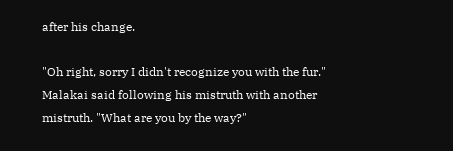after his change.

"Oh right, sorry I didn't recognize you with the fur." Malakai said following his mistruth with another mistruth. "What are you by the way?"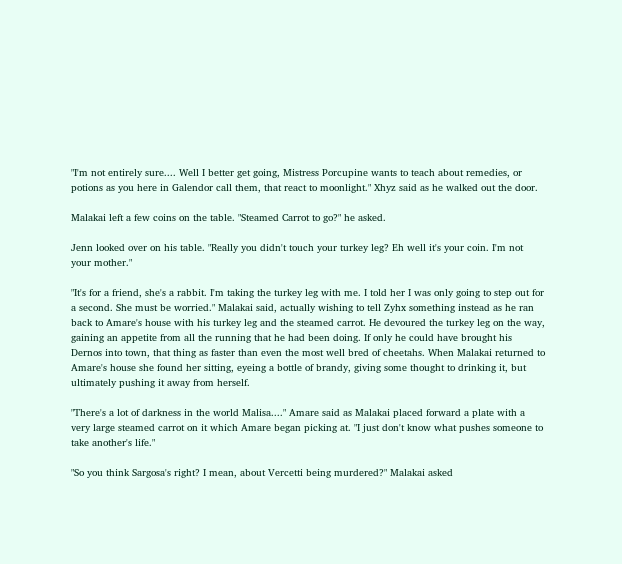"I'm not entirely sure.... Well I better get going, Mistress Porcupine wants to teach about remedies, or potions as you here in Galendor call them, that react to moonlight." Xhyz said as he walked out the door.

Malakai left a few coins on the table. "Steamed Carrot to go?" he asked.

Jenn looked over on his table. "Really you didn't touch your turkey leg? Eh well it's your coin. I'm not your mother."

"It's for a friend, she's a rabbit. I'm taking the turkey leg with me. I told her I was only going to step out for a second. She must be worried." Malakai said, actually wishing to tell Zyhx something instead as he ran back to Amare's house with his turkey leg and the steamed carrot. He devoured the turkey leg on the way, gaining an appetite from all the running that he had been doing. If only he could have brought his Dernos into town, that thing as faster than even the most well bred of cheetahs. When Malakai returned to Amare's house she found her sitting, eyeing a bottle of brandy, giving some thought to drinking it, but ultimately pushing it away from herself.

"There's a lot of darkness in the world Malisa...." Amare said as Malakai placed forward a plate with a very large steamed carrot on it which Amare began picking at. "I just don't know what pushes someone to take another's life."

"So you think Sargosa's right? I mean, about Vercetti being murdered?" Malakai asked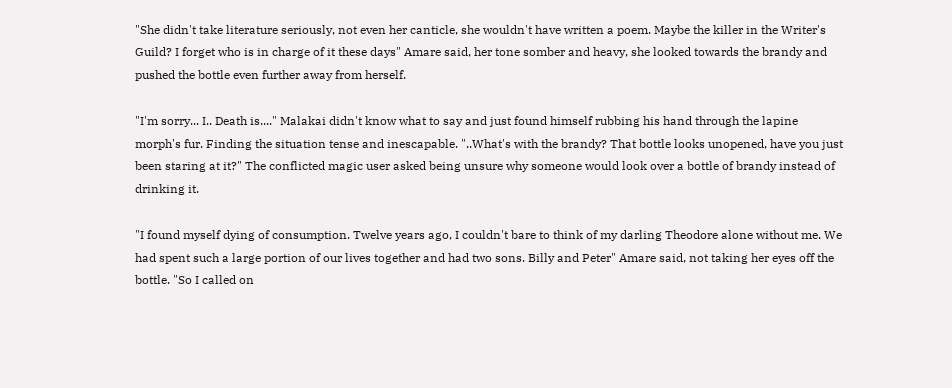"She didn't take literature seriously, not even her canticle, she wouldn't have written a poem. Maybe the killer in the Writer's Guild? I forget who is in charge of it these days" Amare said, her tone somber and heavy, she looked towards the brandy and pushed the bottle even further away from herself.

"I'm sorry... I.. Death is...." Malakai didn't know what to say and just found himself rubbing his hand through the lapine morph's fur. Finding the situation tense and inescapable. "..What's with the brandy? That bottle looks unopened, have you just been staring at it?" The conflicted magic user asked being unsure why someone would look over a bottle of brandy instead of drinking it.

"I found myself dying of consumption. Twelve years ago, I couldn't bare to think of my darling Theodore alone without me. We had spent such a large portion of our lives together and had two sons. Billy and Peter" Amare said, not taking her eyes off the bottle. "So I called on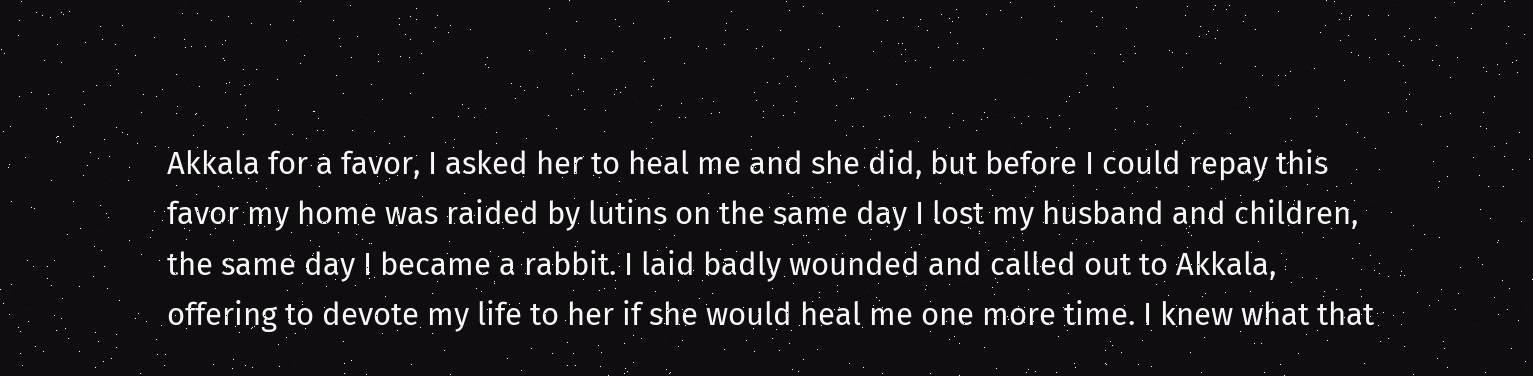Akkala for a favor, I asked her to heal me and she did, but before I could repay this favor my home was raided by lutins on the same day I lost my husband and children, the same day I became a rabbit. I laid badly wounded and called out to Akkala, offering to devote my life to her if she would heal me one more time. I knew what that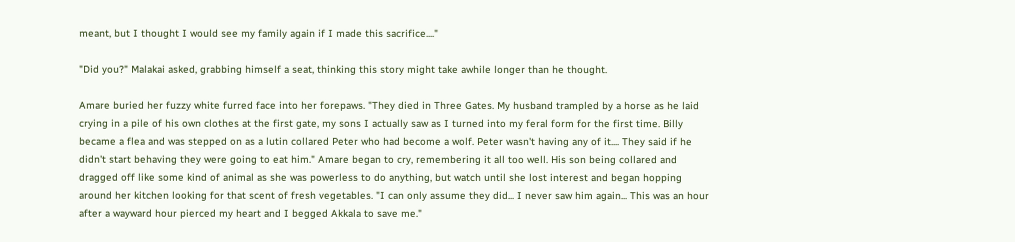meant, but I thought I would see my family again if I made this sacrifice...."

"Did you?" Malakai asked, grabbing himself a seat, thinking this story might take awhile longer than he thought.

Amare buried her fuzzy white furred face into her forepaws. "They died in Three Gates. My husband trampled by a horse as he laid crying in a pile of his own clothes at the first gate, my sons I actually saw as I turned into my feral form for the first time. Billy became a flea and was stepped on as a lutin collared Peter who had become a wolf. Peter wasn't having any of it.... They said if he didn't start behaving they were going to eat him." Amare began to cry, remembering it all too well. His son being collared and dragged off like some kind of animal as she was powerless to do anything, but watch until she lost interest and began hopping around her kitchen looking for that scent of fresh vegetables. "I can only assume they did... I never saw him again... This was an hour after a wayward hour pierced my heart and I begged Akkala to save me."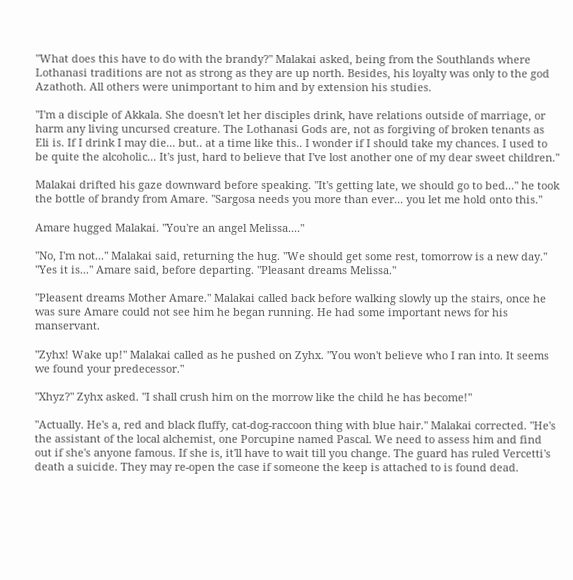"What does this have to do with the brandy?" Malakai asked, being from the Southlands where Lothanasi traditions are not as strong as they are up north. Besides, his loyalty was only to the god Azathoth. All others were unimportant to him and by extension his studies.

"I'm a disciple of Akkala. She doesn't let her disciples drink, have relations outside of marriage, or harm any living uncursed creature. The Lothanasi Gods are, not as forgiving of broken tenants as Eli is. If I drink I may die... but.. at a time like this.. I wonder if I should take my chances. I used to be quite the alcoholic... It's just, hard to believe that I've lost another one of my dear sweet children."

Malakai drifted his gaze downward before speaking. "It's getting late, we should go to bed..." he took the bottle of brandy from Amare. "Sargosa needs you more than ever... you let me hold onto this."

Amare hugged Malakai. "You're an angel Melissa...."

"No, I'm not..." Malakai said, returning the hug. "We should get some rest, tomorrow is a new day."
"Yes it is..." Amare said, before departing. "Pleasant dreams Melissa."

"Pleasent dreams Mother Amare." Malakai called back before walking slowly up the stairs, once he was sure Amare could not see him he began running. He had some important news for his manservant.

"Zyhx! Wake up!" Malakai called as he pushed on Zyhx. "You won't believe who I ran into. It seems we found your predecessor."

"Xhyz?" Zyhx asked. "I shall crush him on the morrow like the child he has become!"

"Actually. He's a, red and black fluffy, cat-dog-raccoon thing with blue hair." Malakai corrected. "He's the assistant of the local alchemist, one Porcupine named Pascal. We need to assess him and find out if she's anyone famous. If she is, it'll have to wait till you change. The guard has ruled Vercetti's death a suicide. They may re-open the case if someone the keep is attached to is found dead.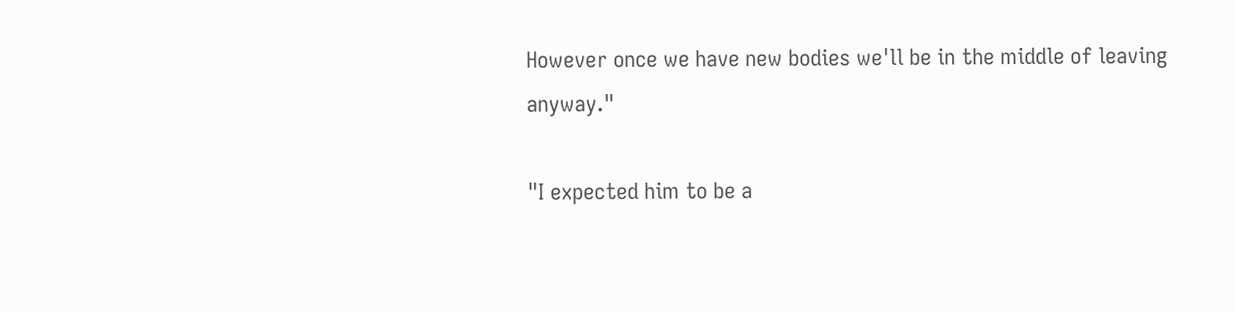However once we have new bodies we'll be in the middle of leaving anyway."

"I expected him to be a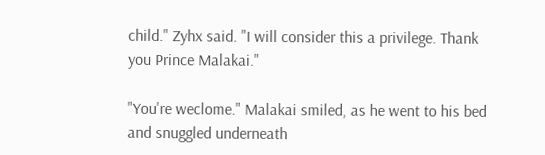child." Zyhx said. "I will consider this a privilege. Thank you Prince Malakai."

"You're weclome." Malakai smiled, as he went to his bed and snuggled underneath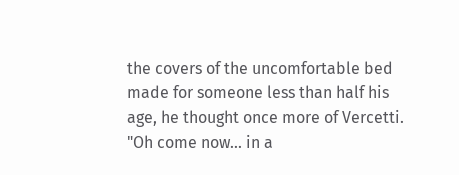the covers of the uncomfortable bed made for someone less than half his age, he thought once more of Vercetti. "Oh come now... in a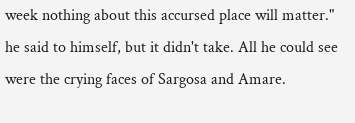week nothing about this accursed place will matter." he said to himself, but it didn't take. All he could see were the crying faces of Sargosa and Amare.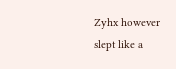Zyhx however slept like a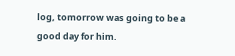log, tomorrow was going to be a good day for him.